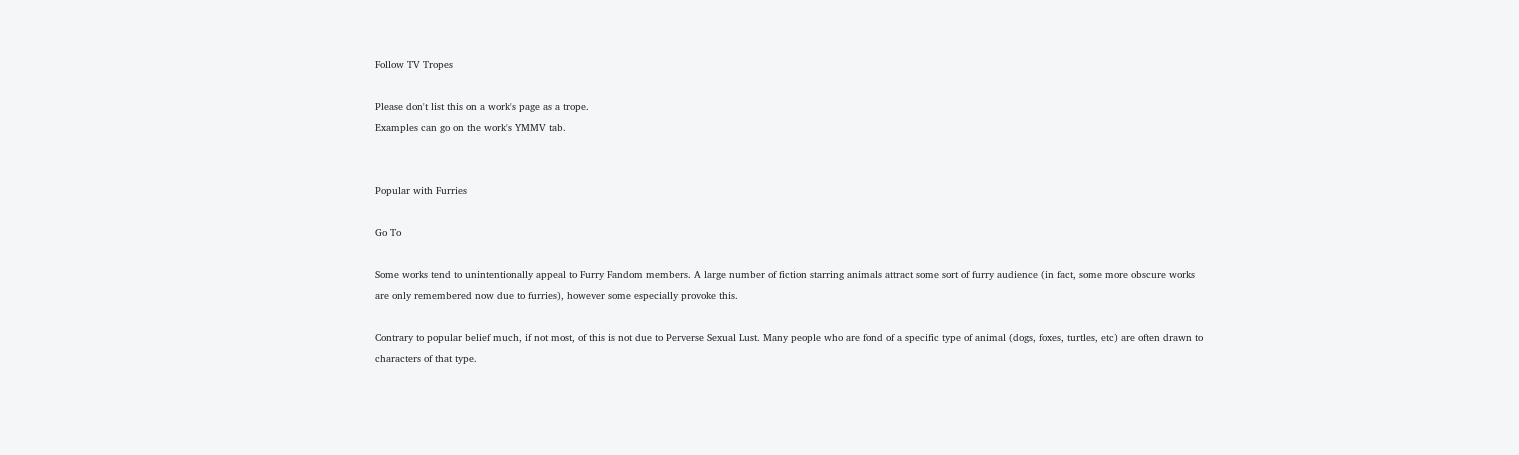Follow TV Tropes

Please don't list this on a work's page as a trope.
Examples can go on the work's YMMV tab.


Popular with Furries

Go To

Some works tend to unintentionally appeal to Furry Fandom members. A large number of fiction starring animals attract some sort of furry audience (in fact, some more obscure works are only remembered now due to furries), however some especially provoke this.

Contrary to popular belief much, if not most, of this is not due to Perverse Sexual Lust. Many people who are fond of a specific type of animal (dogs, foxes, turtles, etc) are often drawn to characters of that type.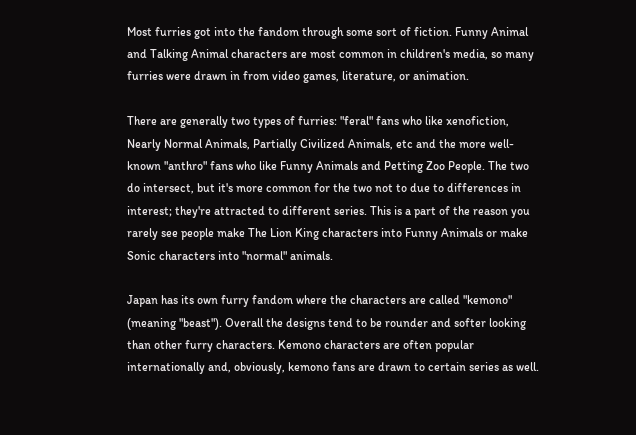Most furries got into the fandom through some sort of fiction. Funny Animal and Talking Animal characters are most common in children's media, so many furries were drawn in from video games, literature, or animation.

There are generally two types of furries: "feral" fans who like xenofiction, Nearly Normal Animals, Partially Civilized Animals, etc and the more well-known "anthro" fans who like Funny Animals and Petting Zoo People. The two do intersect, but it's more common for the two not to due to differences in interest; they're attracted to different series. This is a part of the reason you rarely see people make The Lion King characters into Funny Animals or make Sonic characters into "normal" animals.

Japan has its own furry fandom where the characters are called "kemono" (meaning "beast"). Overall the designs tend to be rounder and softer looking than other furry characters. Kemono characters are often popular internationally and, obviously, kemono fans are drawn to certain series as well.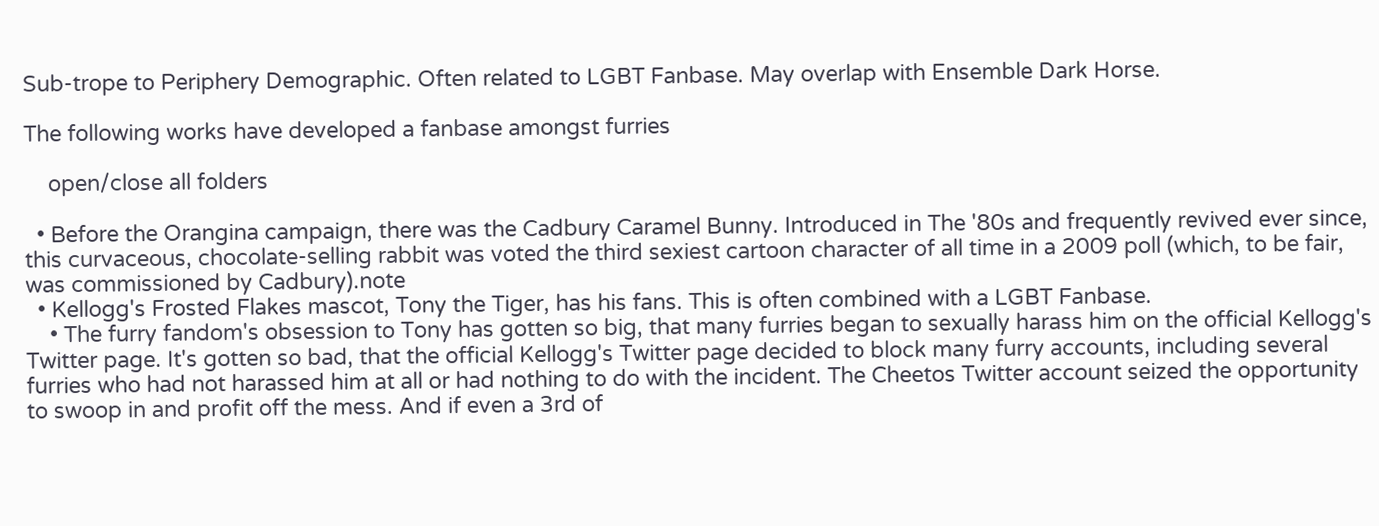Sub-trope to Periphery Demographic. Often related to LGBT Fanbase. May overlap with Ensemble Dark Horse.

The following works have developed a fanbase amongst furries

    open/close all folders

  • Before the Orangina campaign, there was the Cadbury Caramel Bunny. Introduced in The '80s and frequently revived ever since, this curvaceous, chocolate-selling rabbit was voted the third sexiest cartoon character of all time in a 2009 poll (which, to be fair, was commissioned by Cadbury).note
  • Kellogg's Frosted Flakes mascot, Tony the Tiger, has his fans. This is often combined with a LGBT Fanbase.
    • The furry fandom's obsession to Tony has gotten so big, that many furries began to sexually harass him on the official Kellogg's Twitter page. It's gotten so bad, that the official Kellogg's Twitter page decided to block many furry accounts, including several furries who had not harassed him at all or had nothing to do with the incident. The Cheetos Twitter account seized the opportunity to swoop in and profit off the mess. And if even a 3rd of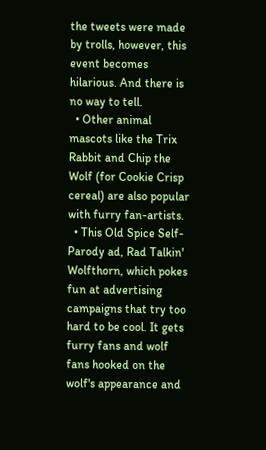the tweets were made by trolls, however, this event becomes hilarious. And there is no way to tell.
  • Other animal mascots like the Trix Rabbit and Chip the Wolf (for Cookie Crisp cereal) are also popular with furry fan-artists.
  • This Old Spice Self-Parody ad, Rad Talkin' Wolfthorn, which pokes fun at advertising campaigns that try too hard to be cool. It gets furry fans and wolf fans hooked on the wolf's appearance and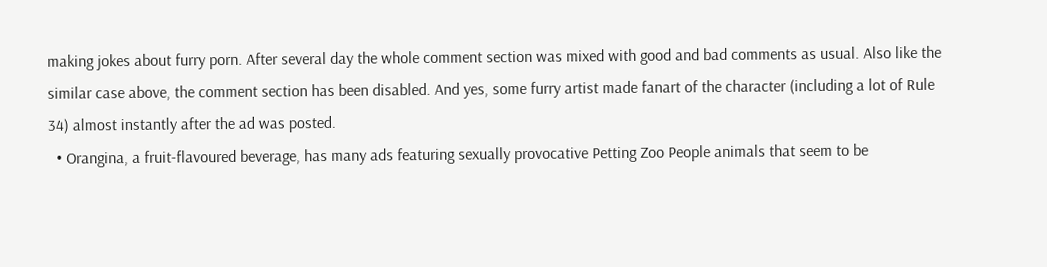making jokes about furry porn. After several day the whole comment section was mixed with good and bad comments as usual. Also like the similar case above, the comment section has been disabled. And yes, some furry artist made fanart of the character (including a lot of Rule 34) almost instantly after the ad was posted.
  • Orangina, a fruit-flavoured beverage, has many ads featuring sexually provocative Petting Zoo People animals that seem to be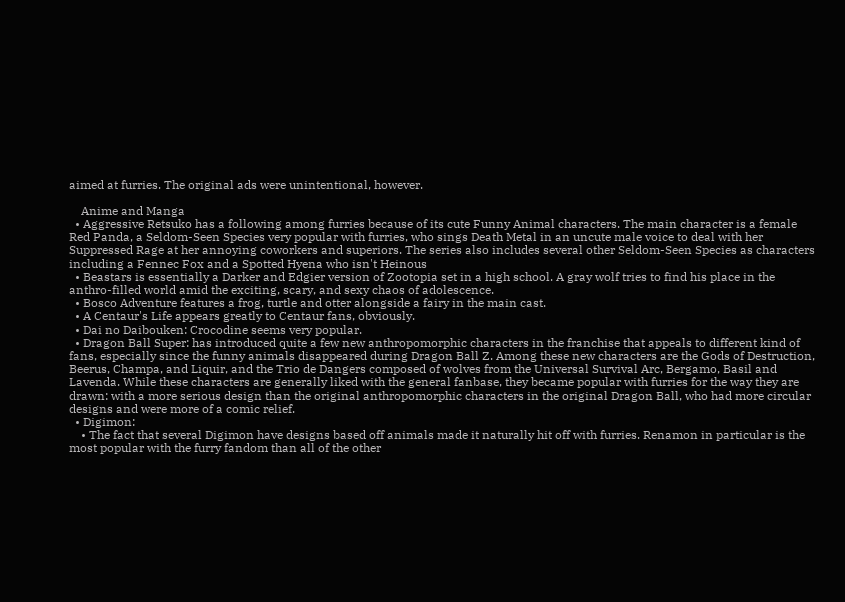aimed at furries. The original ads were unintentional, however.

    Anime and Manga
  • Aggressive Retsuko has a following among furries because of its cute Funny Animal characters. The main character is a female Red Panda, a Seldom-Seen Species very popular with furries, who sings Death Metal in an uncute male voice to deal with her Suppressed Rage at her annoying coworkers and superiors. The series also includes several other Seldom-Seen Species as characters including a Fennec Fox and a Spotted Hyena who isn't Heinous
  • Beastars is essentially a Darker and Edgier version of Zootopia set in a high school. A gray wolf tries to find his place in the anthro-filled world amid the exciting, scary, and sexy chaos of adolescence.
  • Bosco Adventure features a frog, turtle and otter alongside a fairy in the main cast.
  • A Centaur's Life appears greatly to Centaur fans, obviously.
  • Dai no Daibouken: Crocodine seems very popular.
  • Dragon Ball Super: has introduced quite a few new anthropomorphic characters in the franchise that appeals to different kind of fans, especially since the funny animals disappeared during Dragon Ball Z. Among these new characters are the Gods of Destruction, Beerus, Champa, and Liquir, and the Trio de Dangers composed of wolves from the Universal Survival Arc, Bergamo, Basil and Lavenda. While these characters are generally liked with the general fanbase, they became popular with furries for the way they are drawn: with a more serious design than the original anthropomorphic characters in the original Dragon Ball, who had more circular designs and were more of a comic relief.
  • Digimon:
    • The fact that several Digimon have designs based off animals made it naturally hit off with furries. Renamon in particular is the most popular with the furry fandom than all of the other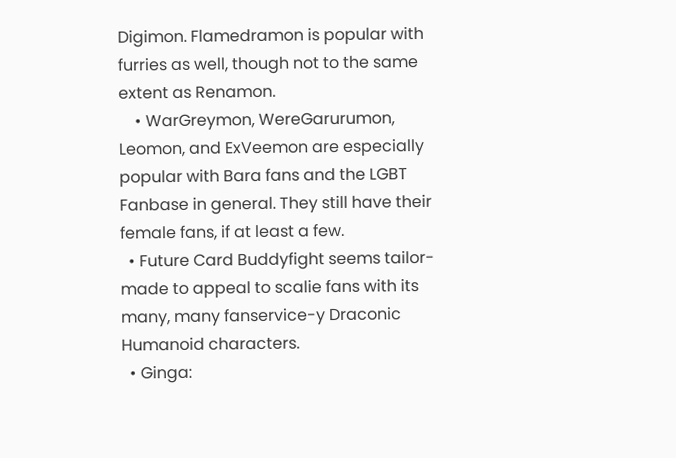Digimon. Flamedramon is popular with furries as well, though not to the same extent as Renamon.
    • WarGreymon, WereGarurumon, Leomon, and ExVeemon are especially popular with Bara fans and the LGBT Fanbase in general. They still have their female fans, if at least a few.
  • Future Card Buddyfight seems tailor-made to appeal to scalie fans with its many, many fanservice-y Draconic Humanoid characters.
  • Ginga: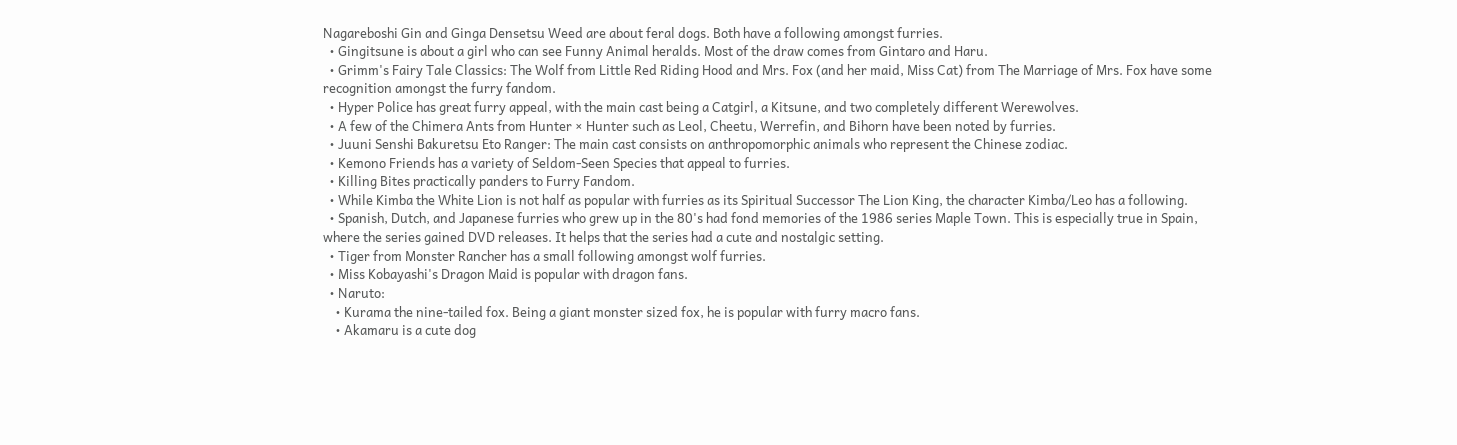Nagareboshi Gin and Ginga Densetsu Weed are about feral dogs. Both have a following amongst furries.
  • Gingitsune is about a girl who can see Funny Animal heralds. Most of the draw comes from Gintaro and Haru.
  • Grimm's Fairy Tale Classics: The Wolf from Little Red Riding Hood and Mrs. Fox (and her maid, Miss Cat) from The Marriage of Mrs. Fox have some recognition amongst the furry fandom.
  • Hyper Police has great furry appeal, with the main cast being a Catgirl, a Kitsune, and two completely different Werewolves.
  • A few of the Chimera Ants from Hunter × Hunter such as Leol, Cheetu, Werrefin, and Bihorn have been noted by furries.
  • Juuni Senshi Bakuretsu Eto Ranger: The main cast consists on anthropomorphic animals who represent the Chinese zodiac.
  • Kemono Friends has a variety of Seldom-Seen Species that appeal to furries.
  • Killing Bites practically panders to Furry Fandom.
  • While Kimba the White Lion is not half as popular with furries as its Spiritual Successor The Lion King, the character Kimba/Leo has a following.
  • Spanish, Dutch, and Japanese furries who grew up in the 80's had fond memories of the 1986 series Maple Town. This is especially true in Spain, where the series gained DVD releases. It helps that the series had a cute and nostalgic setting.
  • Tiger from Monster Rancher has a small following amongst wolf furries.
  • Miss Kobayashi's Dragon Maid is popular with dragon fans.
  • Naruto:
    • Kurama the nine-tailed fox. Being a giant monster sized fox, he is popular with furry macro fans.
    • Akamaru is a cute dog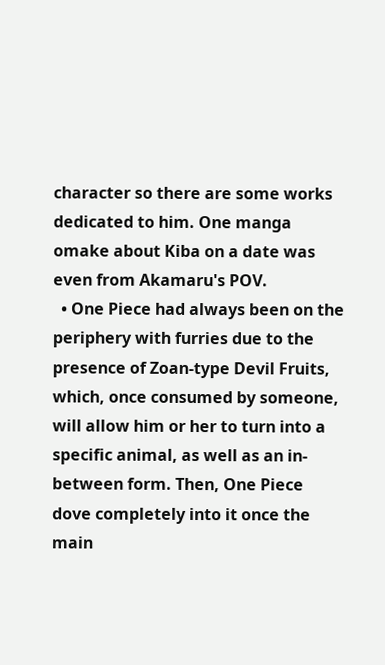character so there are some works dedicated to him. One manga omake about Kiba on a date was even from Akamaru's POV.
  • One Piece had always been on the periphery with furries due to the presence of Zoan-type Devil Fruits, which, once consumed by someone, will allow him or her to turn into a specific animal, as well as an in-between form. Then, One Piece dove completely into it once the main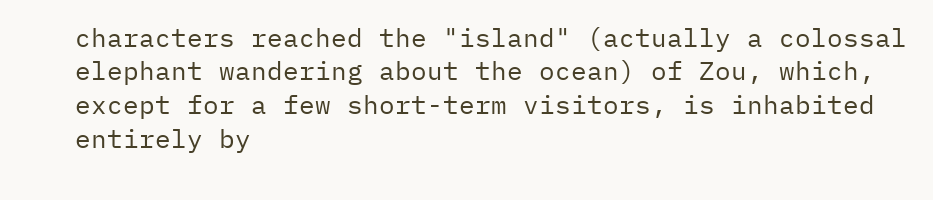characters reached the "island" (actually a colossal elephant wandering about the ocean) of Zou, which, except for a few short-term visitors, is inhabited entirely by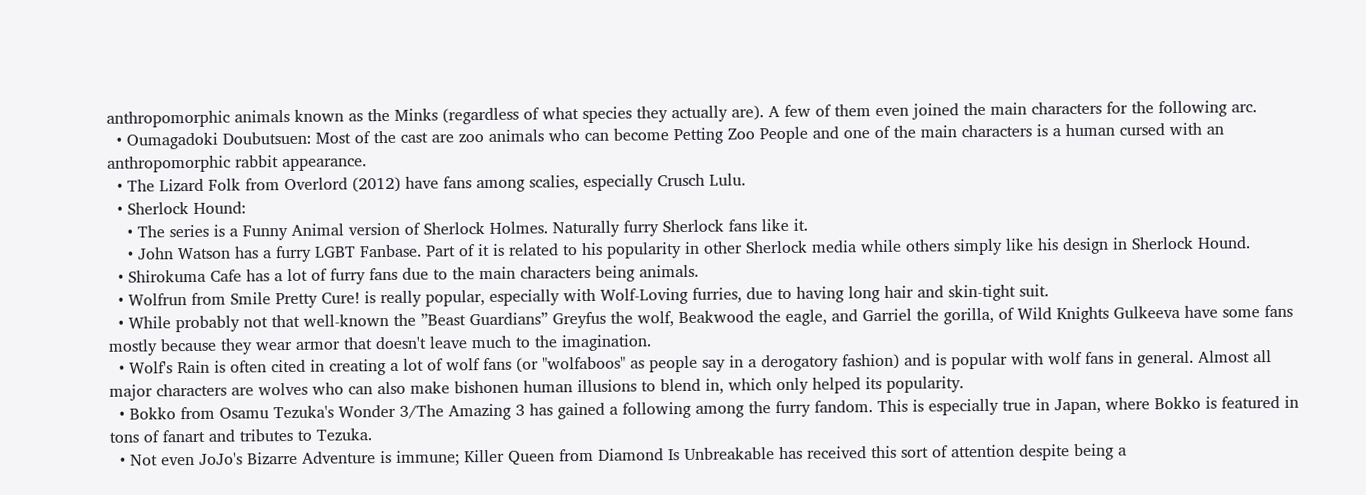anthropomorphic animals known as the Minks (regardless of what species they actually are). A few of them even joined the main characters for the following arc.
  • Oumagadoki Doubutsuen: Most of the cast are zoo animals who can become Petting Zoo People and one of the main characters is a human cursed with an anthropomorphic rabbit appearance.
  • The Lizard Folk from Overlord (2012) have fans among scalies, especially Crusch Lulu.
  • Sherlock Hound:
    • The series is a Funny Animal version of Sherlock Holmes. Naturally furry Sherlock fans like it.
    • John Watson has a furry LGBT Fanbase. Part of it is related to his popularity in other Sherlock media while others simply like his design in Sherlock Hound.
  • Shirokuma Cafe has a lot of furry fans due to the main characters being animals.
  • Wolfrun from Smile Pretty Cure! is really popular, especially with Wolf-Loving furries, due to having long hair and skin-tight suit.
  • While probably not that well-known the ”Beast Guardians” Greyfus the wolf, Beakwood the eagle, and Garriel the gorilla, of Wild Knights Gulkeeva have some fans mostly because they wear armor that doesn't leave much to the imagination.
  • Wolf's Rain is often cited in creating a lot of wolf fans (or "wolfaboos" as people say in a derogatory fashion) and is popular with wolf fans in general. Almost all major characters are wolves who can also make bishonen human illusions to blend in, which only helped its popularity.
  • Bokko from Osamu Tezuka's Wonder 3/The Amazing 3 has gained a following among the furry fandom. This is especially true in Japan, where Bokko is featured in tons of fanart and tributes to Tezuka.
  • Not even JoJo's Bizarre Adventure is immune; Killer Queen from Diamond Is Unbreakable has received this sort of attention despite being a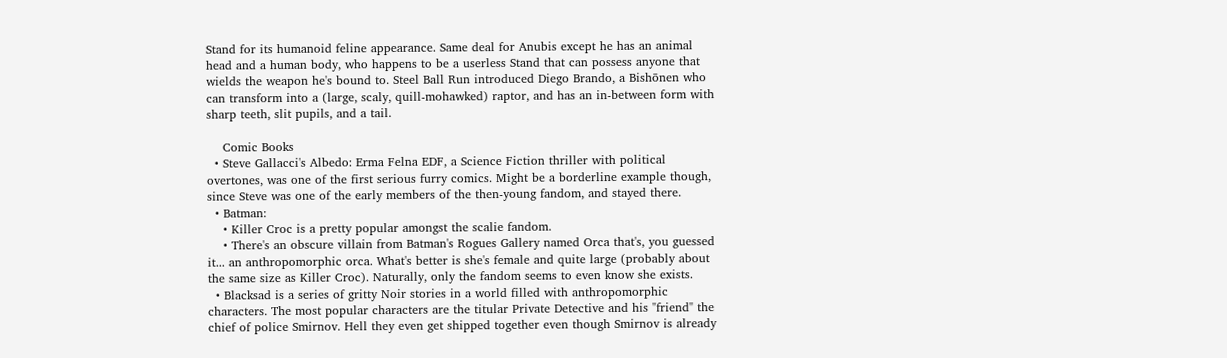Stand for its humanoid feline appearance. Same deal for Anubis except he has an animal head and a human body, who happens to be a userless Stand that can possess anyone that wields the weapon he's bound to. Steel Ball Run introduced Diego Brando, a Bishōnen who can transform into a (large, scaly, quill-mohawked) raptor, and has an in-between form with sharp teeth, slit pupils, and a tail.

    Comic Books
  • Steve Gallacci's Albedo: Erma Felna EDF, a Science Fiction thriller with political overtones, was one of the first serious furry comics. Might be a borderline example though, since Steve was one of the early members of the then-young fandom, and stayed there.
  • Batman:
    • Killer Croc is a pretty popular amongst the scalie fandom.
    • There's an obscure villain from Batman's Rogues Gallery named Orca that's, you guessed it... an anthropomorphic orca. What's better is she's female and quite large (probably about the same size as Killer Croc). Naturally, only the fandom seems to even know she exists.
  • Blacksad is a series of gritty Noir stories in a world filled with anthropomorphic characters. The most popular characters are the titular Private Detective and his "friend" the chief of police Smirnov. Hell they even get shipped together even though Smirnov is already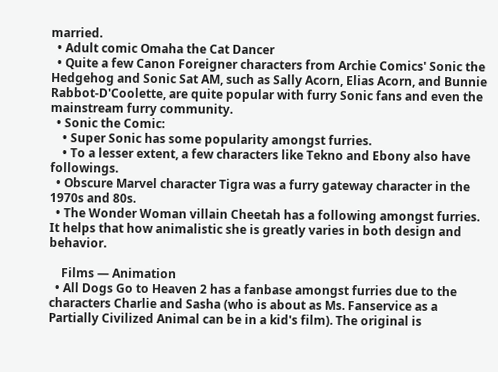married.
  • Adult comic Omaha the Cat Dancer
  • Quite a few Canon Foreigner characters from Archie Comics' Sonic the Hedgehog and Sonic Sat AM, such as Sally Acorn, Elias Acorn, and Bunnie Rabbot-D'Coolette, are quite popular with furry Sonic fans and even the mainstream furry community.
  • Sonic the Comic:
    • Super Sonic has some popularity amongst furries.
    • To a lesser extent, a few characters like Tekno and Ebony also have followings.
  • Obscure Marvel character Tigra was a furry gateway character in the 1970s and 80s.
  • The Wonder Woman villain Cheetah has a following amongst furries. It helps that how animalistic she is greatly varies in both design and behavior.

    Films — Animation
  • All Dogs Go to Heaven 2 has a fanbase amongst furries due to the characters Charlie and Sasha (who is about as Ms. Fanservice as a Partially Civilized Animal can be in a kid's film). The original is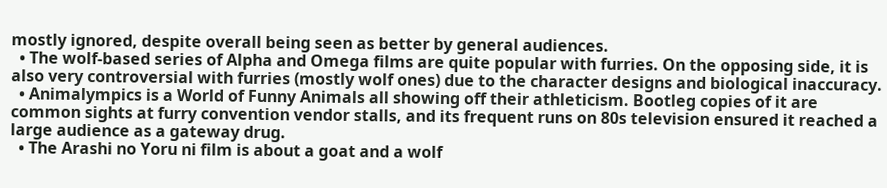mostly ignored, despite overall being seen as better by general audiences.
  • The wolf-based series of Alpha and Omega films are quite popular with furries. On the opposing side, it is also very controversial with furries (mostly wolf ones) due to the character designs and biological inaccuracy.
  • Animalympics is a World of Funny Animals all showing off their athleticism. Bootleg copies of it are common sights at furry convention vendor stalls, and its frequent runs on 80s television ensured it reached a large audience as a gateway drug.
  • The Arashi no Yoru ni film is about a goat and a wolf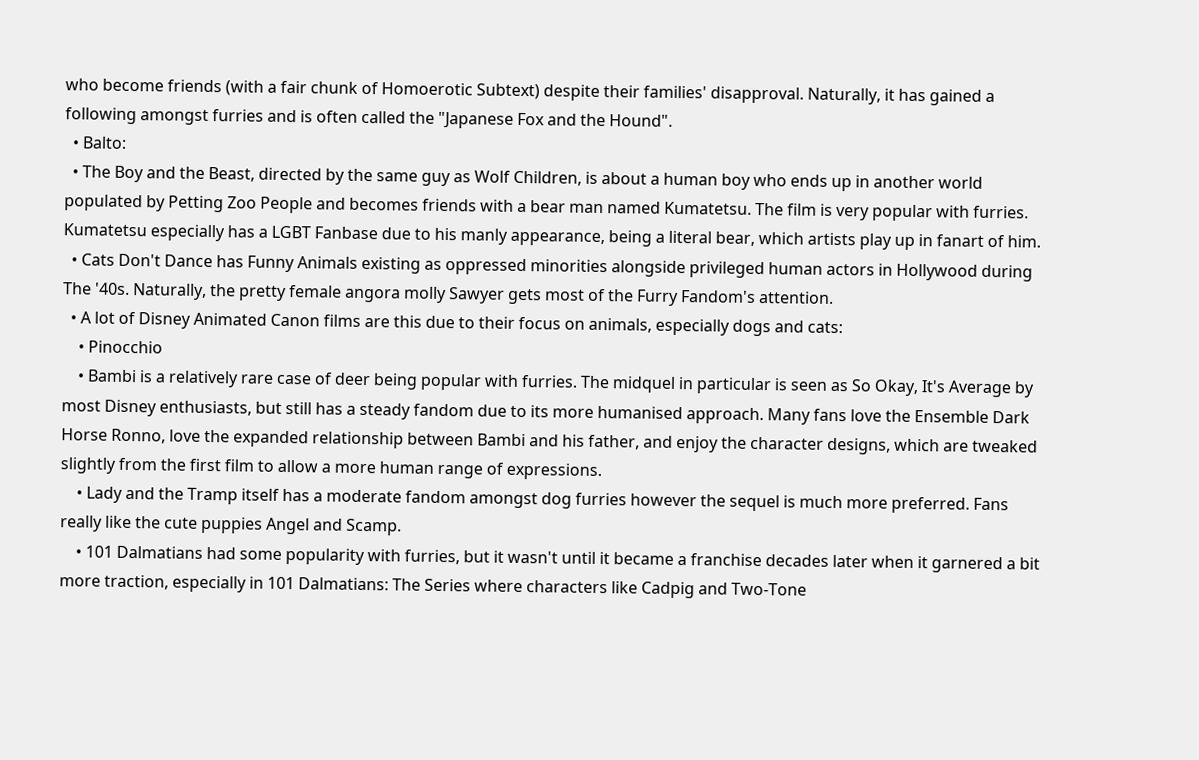who become friends (with a fair chunk of Homoerotic Subtext) despite their families' disapproval. Naturally, it has gained a following amongst furries and is often called the "Japanese Fox and the Hound".
  • Balto:
  • The Boy and the Beast, directed by the same guy as Wolf Children, is about a human boy who ends up in another world populated by Petting Zoo People and becomes friends with a bear man named Kumatetsu. The film is very popular with furries. Kumatetsu especially has a LGBT Fanbase due to his manly appearance, being a literal bear, which artists play up in fanart of him.
  • Cats Don't Dance has Funny Animals existing as oppressed minorities alongside privileged human actors in Hollywood during The '40s. Naturally, the pretty female angora molly Sawyer gets most of the Furry Fandom's attention.
  • A lot of Disney Animated Canon films are this due to their focus on animals, especially dogs and cats:
    • Pinocchio
    • Bambi is a relatively rare case of deer being popular with furries. The midquel in particular is seen as So Okay, It's Average by most Disney enthusiasts, but still has a steady fandom due to its more humanised approach. Many fans love the Ensemble Dark Horse Ronno, love the expanded relationship between Bambi and his father, and enjoy the character designs, which are tweaked slightly from the first film to allow a more human range of expressions.
    • Lady and the Tramp itself has a moderate fandom amongst dog furries however the sequel is much more preferred. Fans really like the cute puppies Angel and Scamp.
    • 101 Dalmatians had some popularity with furries, but it wasn't until it became a franchise decades later when it garnered a bit more traction, especially in 101 Dalmatians: The Series where characters like Cadpig and Two-Tone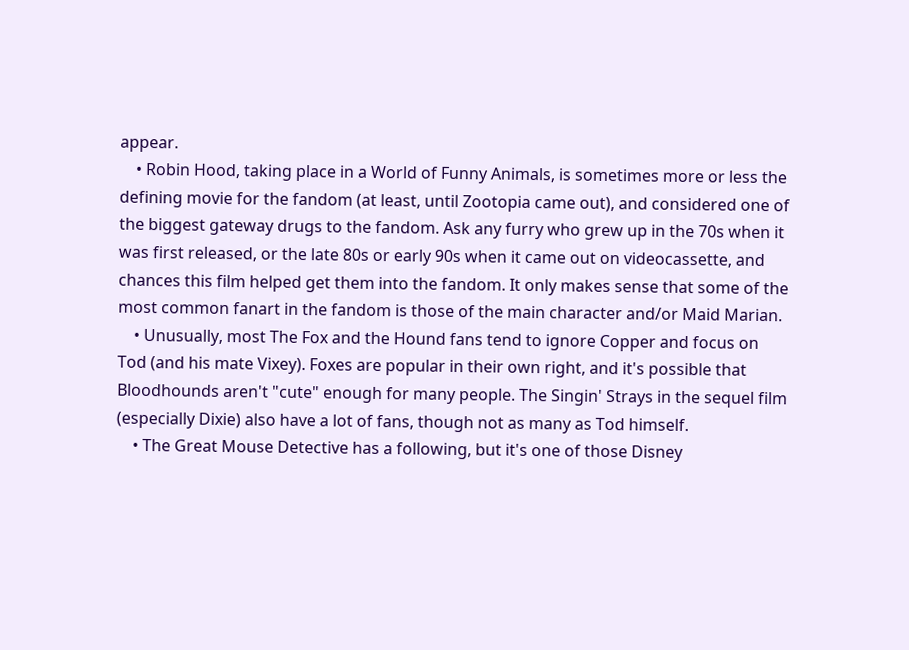appear.
    • Robin Hood, taking place in a World of Funny Animals, is sometimes more or less the defining movie for the fandom (at least, until Zootopia came out), and considered one of the biggest gateway drugs to the fandom. Ask any furry who grew up in the 70s when it was first released, or the late 80s or early 90s when it came out on videocassette, and chances this film helped get them into the fandom. It only makes sense that some of the most common fanart in the fandom is those of the main character and/or Maid Marian.
    • Unusually, most The Fox and the Hound fans tend to ignore Copper and focus on Tod (and his mate Vixey). Foxes are popular in their own right, and it's possible that Bloodhounds aren't "cute" enough for many people. The Singin' Strays in the sequel film (especially Dixie) also have a lot of fans, though not as many as Tod himself.
    • The Great Mouse Detective has a following, but it's one of those Disney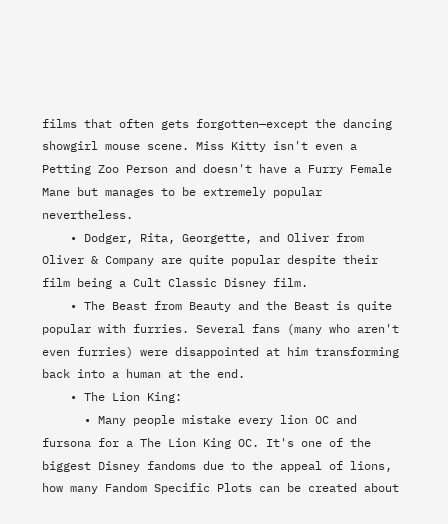films that often gets forgotten—except the dancing showgirl mouse scene. Miss Kitty isn't even a Petting Zoo Person and doesn't have a Furry Female Mane but manages to be extremely popular nevertheless.
    • Dodger, Rita, Georgette, and Oliver from Oliver & Company are quite popular despite their film being a Cult Classic Disney film.
    • The Beast from Beauty and the Beast is quite popular with furries. Several fans (many who aren't even furries) were disappointed at him transforming back into a human at the end.
    • The Lion King:
      • Many people mistake every lion OC and fursona for a The Lion King OC. It's one of the biggest Disney fandoms due to the appeal of lions, how many Fandom Specific Plots can be created about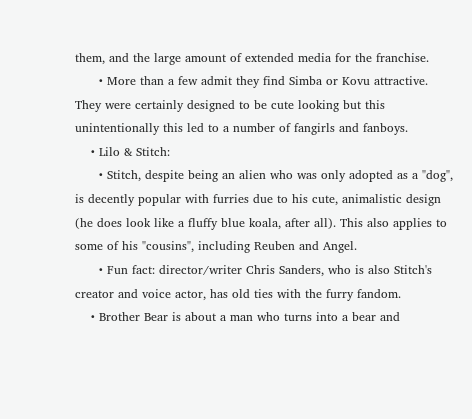them, and the large amount of extended media for the franchise.
      • More than a few admit they find Simba or Kovu attractive. They were certainly designed to be cute looking but this unintentionally this led to a number of fangirls and fanboys.
    • Lilo & Stitch:
      • Stitch, despite being an alien who was only adopted as a "dog", is decently popular with furries due to his cute, animalistic design (he does look like a fluffy blue koala, after all). This also applies to some of his "cousins", including Reuben and Angel.
      • Fun fact: director/writer Chris Sanders, who is also Stitch's creator and voice actor, has old ties with the furry fandom.
    • Brother Bear is about a man who turns into a bear and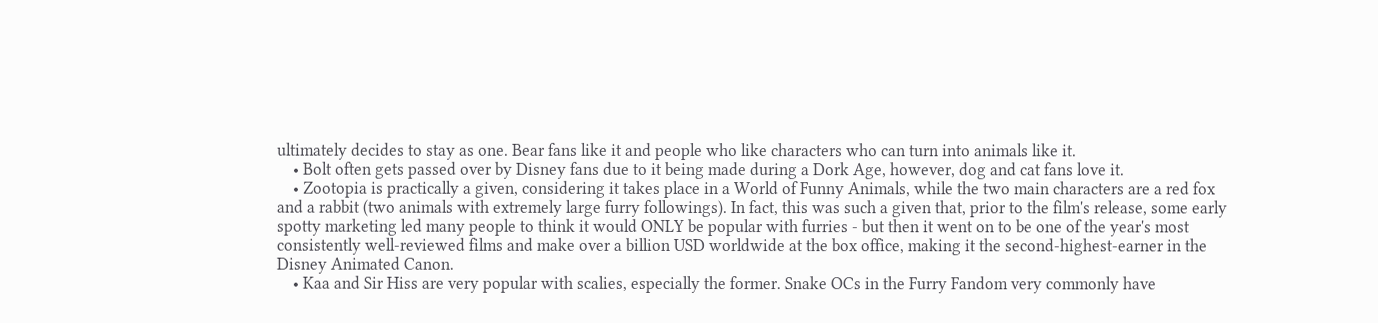ultimately decides to stay as one. Bear fans like it and people who like characters who can turn into animals like it.
    • Bolt often gets passed over by Disney fans due to it being made during a Dork Age, however, dog and cat fans love it.
    • Zootopia is practically a given, considering it takes place in a World of Funny Animals, while the two main characters are a red fox and a rabbit (two animals with extremely large furry followings). In fact, this was such a given that, prior to the film's release, some early spotty marketing led many people to think it would ONLY be popular with furries - but then it went on to be one of the year's most consistently well-reviewed films and make over a billion USD worldwide at the box office, making it the second-highest-earner in the Disney Animated Canon.
    • Kaa and Sir Hiss are very popular with scalies, especially the former. Snake OCs in the Furry Fandom very commonly have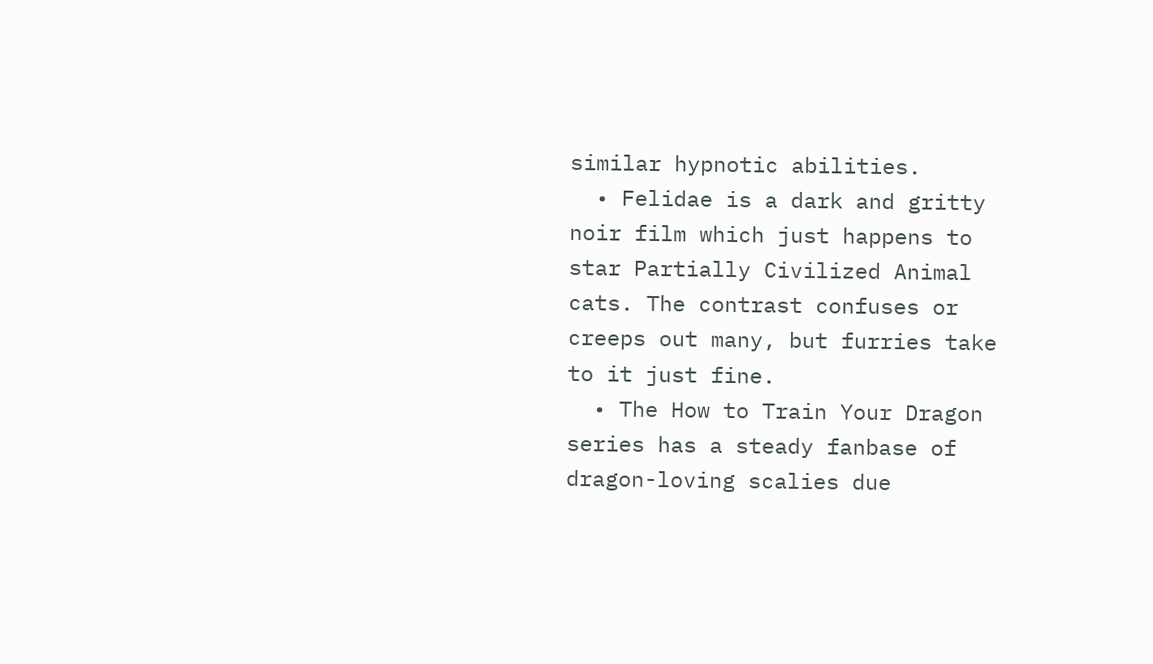similar hypnotic abilities.
  • Felidae is a dark and gritty noir film which just happens to star Partially Civilized Animal cats. The contrast confuses or creeps out many, but furries take to it just fine.
  • The How to Train Your Dragon series has a steady fanbase of dragon-loving scalies due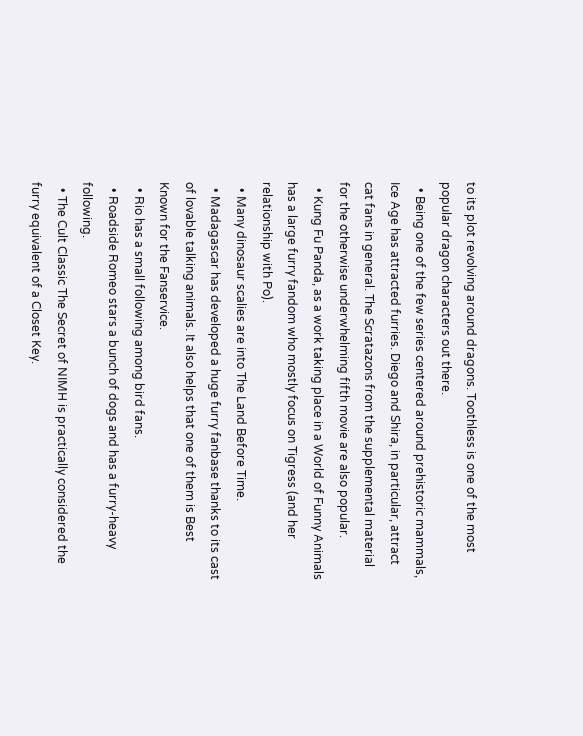to its plot revolving around dragons. Toothless is one of the most popular dragon characters out there.
  • Being one of the few series centered around prehistoric mammals, Ice Age has attracted furries. Diego and Shira, in particular, attract cat fans in general. The Scratazons from the supplemental material for the otherwise underwhelming fifth movie are also popular.
  • Kung Fu Panda, as a work taking place in a World of Funny Animals has a large furry fandom who mostly focus on Tigress (and her relationship with Po).
  • Many dinosaur scalies are into The Land Before Time.
  • Madagascar has developed a huge furry fanbase thanks to its cast of lovable talking animals. It also helps that one of them is Best Known for the Fanservice.
  • Rio has a small following among bird fans.
  • Roadside Romeo stars a bunch of dogs and has a furry-heavy following.
  • The Cult Classic The Secret of NIMH is practically considered the furry equivalent of a Closet Key.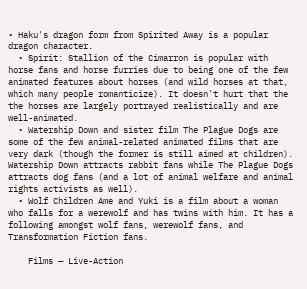• Haku's dragon form from Spirited Away is a popular dragon character.
  • Spirit: Stallion of the Cimarron is popular with horse fans and horse furries due to being one of the few animated features about horses (and wild horses at that, which many people romanticize). It doesn't hurt that the the horses are largely portrayed realistically and are well-animated.
  • Watership Down and sister film The Plague Dogs are some of the few animal-related animated films that are very dark (though the former is still aimed at children). Watership Down attracts rabbit fans while The Plague Dogs attracts dog fans (and a lot of animal welfare and animal rights activists as well).
  • Wolf Children Ame and Yuki is a film about a woman who falls for a werewolf and has twins with him. It has a following amongst wolf fans, werewolf fans, and Transformation Fiction fans.

    Films — Live-Action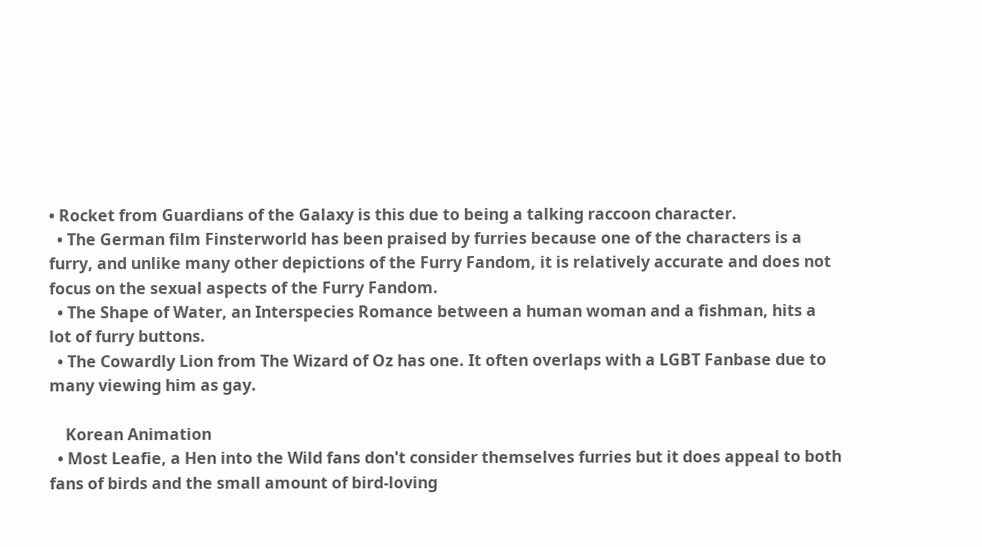• Rocket from Guardians of the Galaxy is this due to being a talking raccoon character.
  • The German film Finsterworld has been praised by furries because one of the characters is a furry, and unlike many other depictions of the Furry Fandom, it is relatively accurate and does not focus on the sexual aspects of the Furry Fandom.
  • The Shape of Water, an Interspecies Romance between a human woman and a fishman, hits a lot of furry buttons.
  • The Cowardly Lion from The Wizard of Oz has one. It often overlaps with a LGBT Fanbase due to many viewing him as gay.

    Korean Animation
  • Most Leafie, a Hen into the Wild fans don't consider themselves furries but it does appeal to both fans of birds and the small amount of bird-loving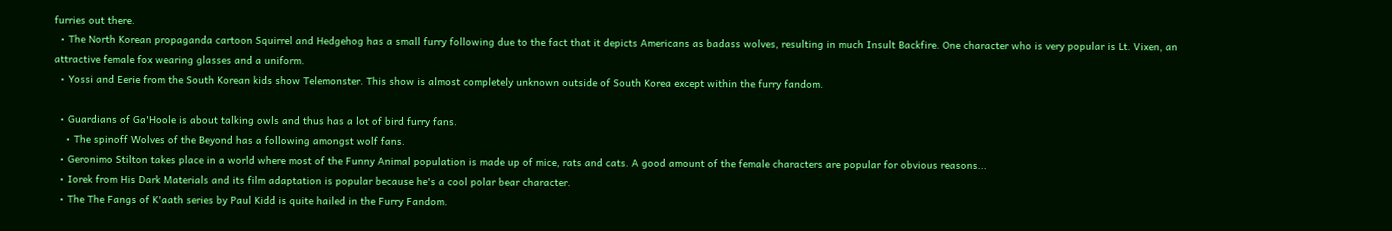furries out there.
  • The North Korean propaganda cartoon Squirrel and Hedgehog has a small furry following due to the fact that it depicts Americans as badass wolves, resulting in much Insult Backfire. One character who is very popular is Lt. Vixen, an attractive female fox wearing glasses and a uniform.
  • Yossi and Eerie from the South Korean kids show Telemonster. This show is almost completely unknown outside of South Korea except within the furry fandom.

  • Guardians of Ga'Hoole is about talking owls and thus has a lot of bird furry fans.
    • The spinoff Wolves of the Beyond has a following amongst wolf fans.
  • Geronimo Stilton takes place in a world where most of the Funny Animal population is made up of mice, rats and cats. A good amount of the female characters are popular for obvious reasons...
  • Iorek from His Dark Materials and its film adaptation is popular because he's a cool polar bear character.
  • The The Fangs of K'aath series by Paul Kidd is quite hailed in the Furry Fandom.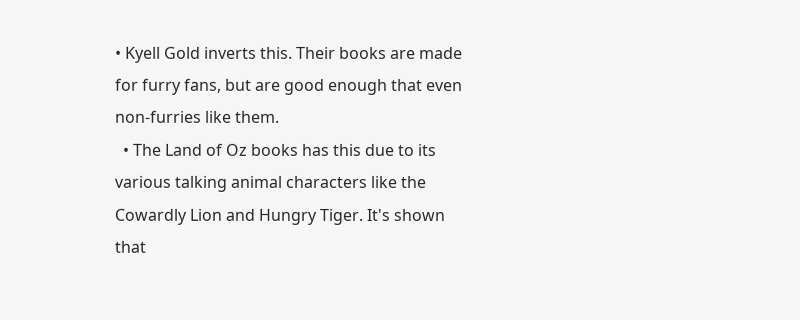• Kyell Gold inverts this. Their books are made for furry fans, but are good enough that even non-furries like them.
  • The Land of Oz books has this due to its various talking animal characters like the Cowardly Lion and Hungry Tiger. It's shown that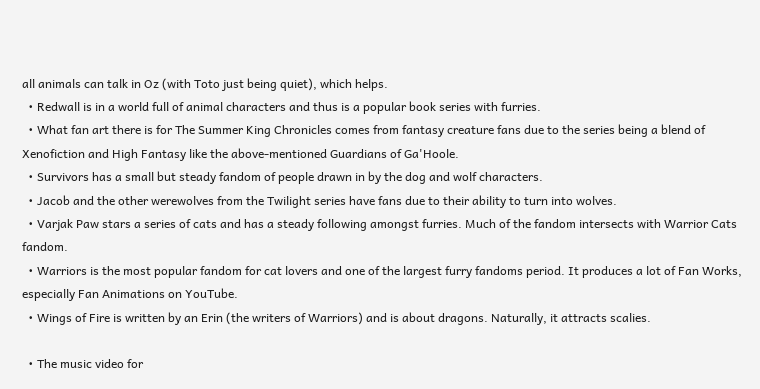all animals can talk in Oz (with Toto just being quiet), which helps.
  • Redwall is in a world full of animal characters and thus is a popular book series with furries.
  • What fan art there is for The Summer King Chronicles comes from fantasy creature fans due to the series being a blend of Xenofiction and High Fantasy like the above-mentioned Guardians of Ga'Hoole.
  • Survivors has a small but steady fandom of people drawn in by the dog and wolf characters.
  • Jacob and the other werewolves from the Twilight series have fans due to their ability to turn into wolves.
  • Varjak Paw stars a series of cats and has a steady following amongst furries. Much of the fandom intersects with Warrior Cats fandom.
  • Warriors is the most popular fandom for cat lovers and one of the largest furry fandoms period. It produces a lot of Fan Works, especially Fan Animations on YouTube.
  • Wings of Fire is written by an Erin (the writers of Warriors) and is about dragons. Naturally, it attracts scalies.

  • The music video for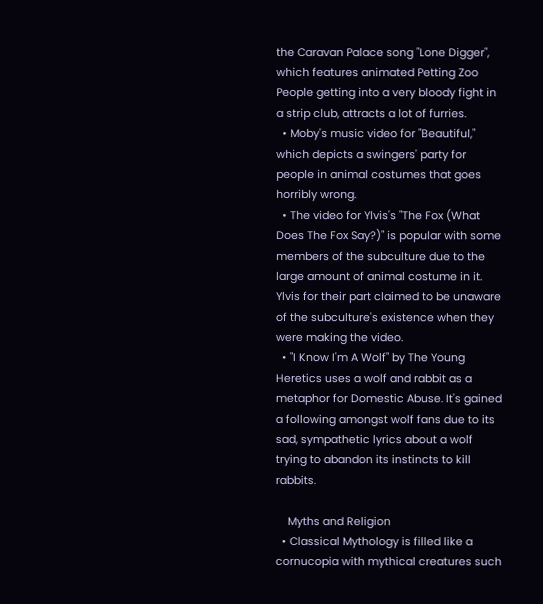the Caravan Palace song "Lone Digger", which features animated Petting Zoo People getting into a very bloody fight in a strip club, attracts a lot of furries.
  • Moby's music video for "Beautiful," which depicts a swingers' party for people in animal costumes that goes horribly wrong.
  • The video for Ylvis's "The Fox (What Does The Fox Say?)" is popular with some members of the subculture due to the large amount of animal costume in it. Ylvis for their part claimed to be unaware of the subculture's existence when they were making the video.
  • "I Know I'm A Wolf" by The Young Heretics uses a wolf and rabbit as a metaphor for Domestic Abuse. It's gained a following amongst wolf fans due to its sad, sympathetic lyrics about a wolf trying to abandon its instincts to kill rabbits.

    Myths and Religion
  • Classical Mythology is filled like a cornucopia with mythical creatures such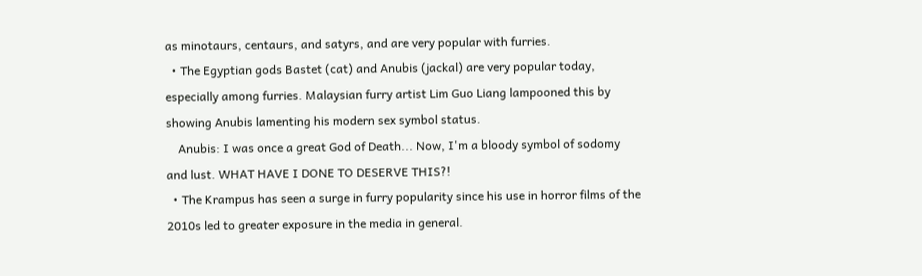as minotaurs, centaurs, and satyrs, and are very popular with furries.
  • The Egyptian gods Bastet (cat) and Anubis (jackal) are very popular today, especially among furries. Malaysian furry artist Lim Guo Liang lampooned this by showing Anubis lamenting his modern sex symbol status.
    Anubis: I was once a great God of Death... Now, I'm a bloody symbol of sodomy and lust. WHAT HAVE I DONE TO DESERVE THIS?!
  • The Krampus has seen a surge in furry popularity since his use in horror films of the 2010s led to greater exposure in the media in general.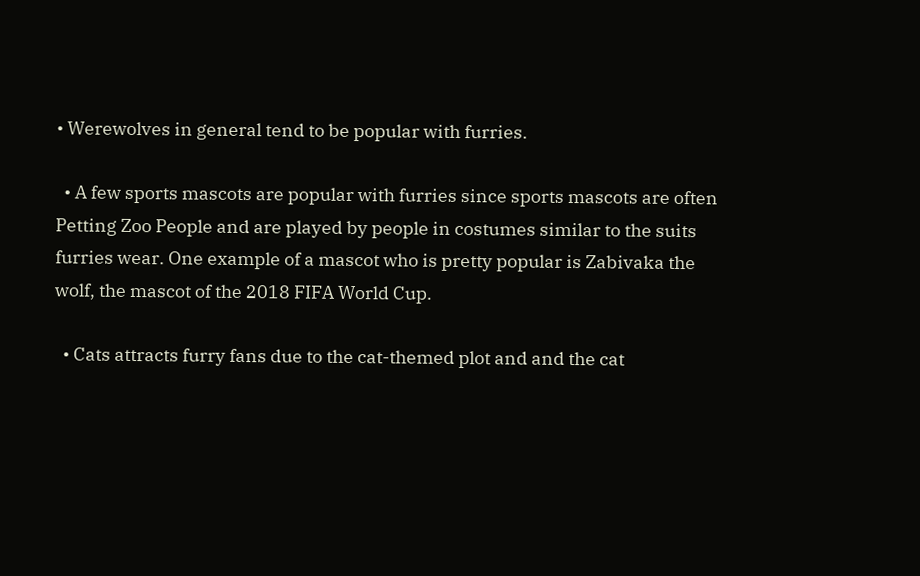• Werewolves in general tend to be popular with furries.

  • A few sports mascots are popular with furries since sports mascots are often Petting Zoo People and are played by people in costumes similar to the suits furries wear. One example of a mascot who is pretty popular is Zabivaka the wolf, the mascot of the 2018 FIFA World Cup.

  • Cats attracts furry fans due to the cat-themed plot and and the cat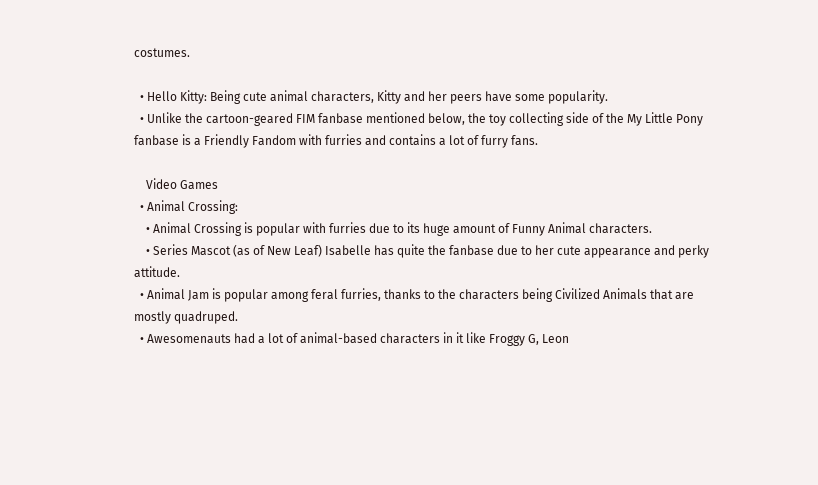costumes.

  • Hello Kitty: Being cute animal characters, Kitty and her peers have some popularity.
  • Unlike the cartoon-geared FIM fanbase mentioned below, the toy collecting side of the My Little Pony fanbase is a Friendly Fandom with furries and contains a lot of furry fans.

    Video Games
  • Animal Crossing:
    • Animal Crossing is popular with furries due to its huge amount of Funny Animal characters.
    • Series Mascot (as of New Leaf) Isabelle has quite the fanbase due to her cute appearance and perky attitude.
  • Animal Jam is popular among feral furries, thanks to the characters being Civilized Animals that are mostly quadruped.
  • Awesomenauts had a lot of animal-based characters in it like Froggy G, Leon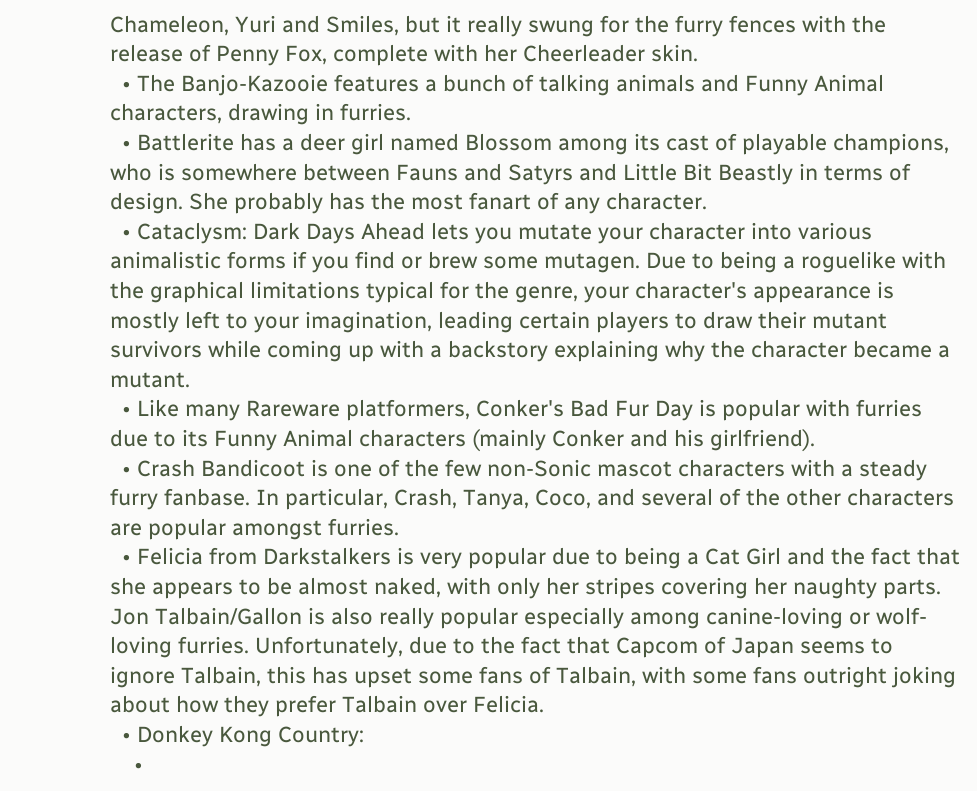Chameleon, Yuri and Smiles, but it really swung for the furry fences with the release of Penny Fox, complete with her Cheerleader skin.
  • The Banjo-Kazooie features a bunch of talking animals and Funny Animal characters, drawing in furries.
  • Battlerite has a deer girl named Blossom among its cast of playable champions, who is somewhere between Fauns and Satyrs and Little Bit Beastly in terms of design. She probably has the most fanart of any character.
  • Cataclysm: Dark Days Ahead lets you mutate your character into various animalistic forms if you find or brew some mutagen. Due to being a roguelike with the graphical limitations typical for the genre, your character's appearance is mostly left to your imagination, leading certain players to draw their mutant survivors while coming up with a backstory explaining why the character became a mutant.
  • Like many Rareware platformers, Conker's Bad Fur Day is popular with furries due to its Funny Animal characters (mainly Conker and his girlfriend).
  • Crash Bandicoot is one of the few non-Sonic mascot characters with a steady furry fanbase. In particular, Crash, Tanya, Coco, and several of the other characters are popular amongst furries.
  • Felicia from Darkstalkers is very popular due to being a Cat Girl and the fact that she appears to be almost naked, with only her stripes covering her naughty parts. Jon Talbain/Gallon is also really popular especially among canine-loving or wolf-loving furries. Unfortunately, due to the fact that Capcom of Japan seems to ignore Talbain, this has upset some fans of Talbain, with some fans outright joking about how they prefer Talbain over Felicia.
  • Donkey Kong Country:
    •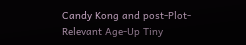Candy Kong and post-Plot-Relevant Age-Up Tiny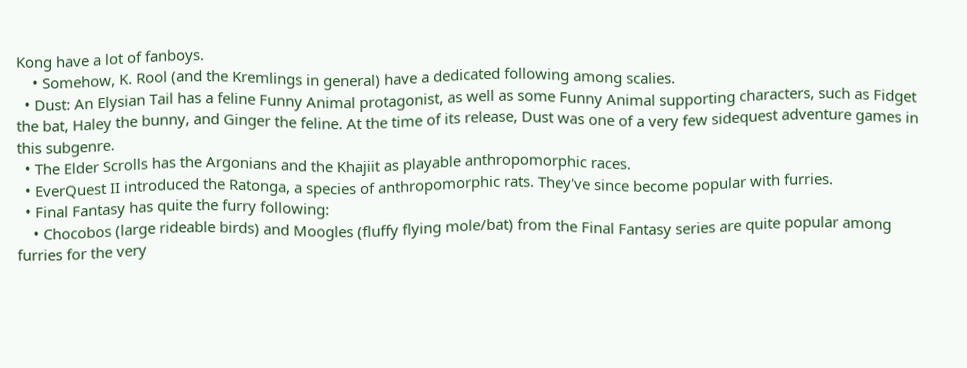Kong have a lot of fanboys.
    • Somehow, K. Rool (and the Kremlings in general) have a dedicated following among scalies.
  • Dust: An Elysian Tail has a feline Funny Animal protagonist, as well as some Funny Animal supporting characters, such as Fidget the bat, Haley the bunny, and Ginger the feline. At the time of its release, Dust was one of a very few sidequest adventure games in this subgenre.
  • The Elder Scrolls has the Argonians and the Khajiit as playable anthropomorphic races.
  • EverQuest II introduced the Ratonga, a species of anthropomorphic rats. They've since become popular with furries.
  • Final Fantasy has quite the furry following:
    • Chocobos (large rideable birds) and Moogles (fluffy flying mole/bat) from the Final Fantasy series are quite popular among furries for the very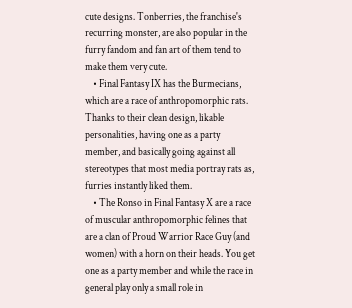cute designs. Tonberries, the franchise's recurring monster, are also popular in the furry fandom and fan art of them tend to make them very cute.
    • Final Fantasy IX has the Burmecians, which are a race of anthropomorphic rats. Thanks to their clean design, likable personalities, having one as a party member, and basically going against all stereotypes that most media portray rats as, furries instantly liked them.
    • The Ronso in Final Fantasy X are a race of muscular anthropomorphic felines that are a clan of Proud Warrior Race Guy (and women) with a horn on their heads. You get one as a party member and while the race in general play only a small role in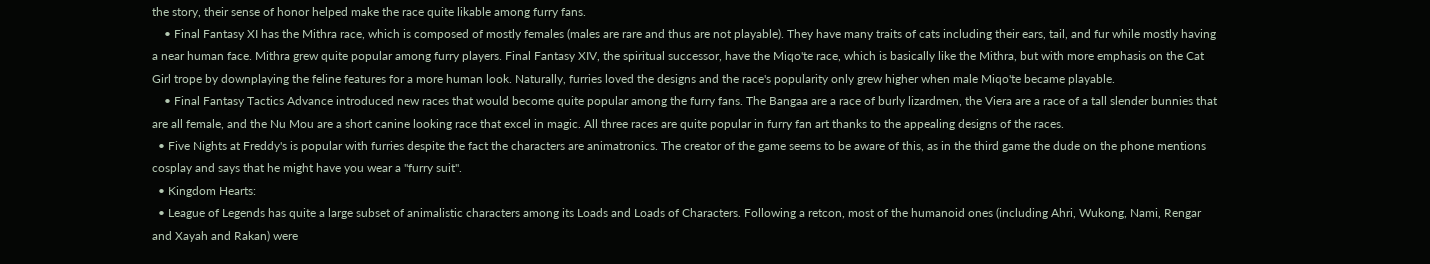the story, their sense of honor helped make the race quite likable among furry fans.
    • Final Fantasy XI has the Mithra race, which is composed of mostly females (males are rare and thus are not playable). They have many traits of cats including their ears, tail, and fur while mostly having a near human face. Mithra grew quite popular among furry players. Final Fantasy XIV, the spiritual successor, have the Miqo'te race, which is basically like the Mithra, but with more emphasis on the Cat Girl trope by downplaying the feline features for a more human look. Naturally, furries loved the designs and the race's popularity only grew higher when male Miqo'te became playable.
    • Final Fantasy Tactics Advance introduced new races that would become quite popular among the furry fans. The Bangaa are a race of burly lizardmen, the Viera are a race of a tall slender bunnies that are all female, and the Nu Mou are a short canine looking race that excel in magic. All three races are quite popular in furry fan art thanks to the appealing designs of the races.
  • Five Nights at Freddy's is popular with furries despite the fact the characters are animatronics. The creator of the game seems to be aware of this, as in the third game the dude on the phone mentions cosplay and says that he might have you wear a "furry suit".
  • Kingdom Hearts:
  • League of Legends has quite a large subset of animalistic characters among its Loads and Loads of Characters. Following a retcon, most of the humanoid ones (including Ahri, Wukong, Nami, Rengar and Xayah and Rakan) were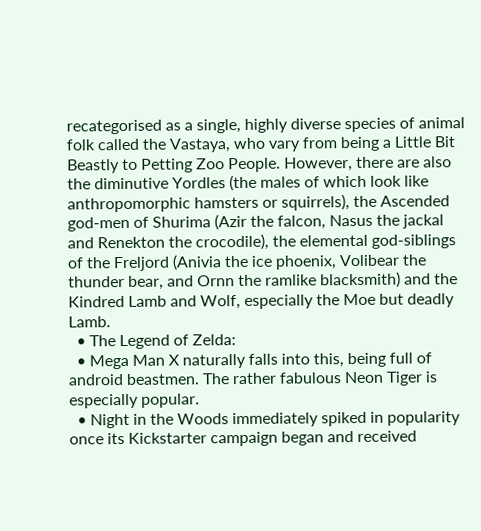recategorised as a single, highly diverse species of animal folk called the Vastaya, who vary from being a Little Bit Beastly to Petting Zoo People. However, there are also the diminutive Yordles (the males of which look like anthropomorphic hamsters or squirrels), the Ascended god-men of Shurima (Azir the falcon, Nasus the jackal and Renekton the crocodile), the elemental god-siblings of the Freljord (Anivia the ice phoenix, Volibear the thunder bear, and Ornn the ramlike blacksmith) and the Kindred Lamb and Wolf, especially the Moe but deadly Lamb.
  • The Legend of Zelda:
  • Mega Man X naturally falls into this, being full of android beastmen. The rather fabulous Neon Tiger is especially popular.
  • Night in the Woods immediately spiked in popularity once its Kickstarter campaign began and received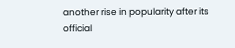another rise in popularity after its official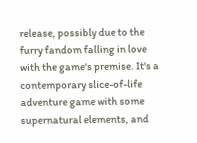release, possibly due to the furry fandom falling in love with the game's premise. It's a contemporary slice-of-life adventure game with some supernatural elements, and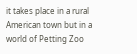it takes place in a rural American town but in a world of Petting Zoo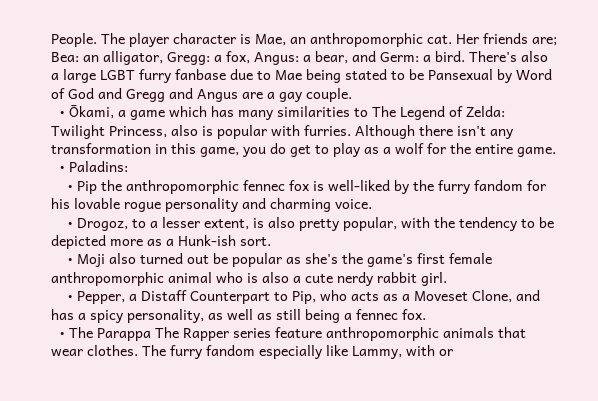People. The player character is Mae, an anthropomorphic cat. Her friends are; Bea: an alligator, Gregg: a fox, Angus: a bear, and Germ: a bird. There's also a large LGBT furry fanbase due to Mae being stated to be Pansexual by Word of God and Gregg and Angus are a gay couple.
  • Ōkami, a game which has many similarities to The Legend of Zelda: Twilight Princess, also is popular with furries. Although there isn't any transformation in this game, you do get to play as a wolf for the entire game.
  • Paladins:
    • Pip the anthropomorphic fennec fox is well-liked by the furry fandom for his lovable rogue personality and charming voice.
    • Drogoz, to a lesser extent, is also pretty popular, with the tendency to be depicted more as a Hunk-ish sort.
    • Moji also turned out be popular as she's the game's first female anthropomorphic animal who is also a cute nerdy rabbit girl.
    • Pepper, a Distaff Counterpart to Pip, who acts as a Moveset Clone, and has a spicy personality, as well as still being a fennec fox.
  • The Parappa The Rapper series feature anthropomorphic animals that wear clothes. The furry fandom especially like Lammy, with or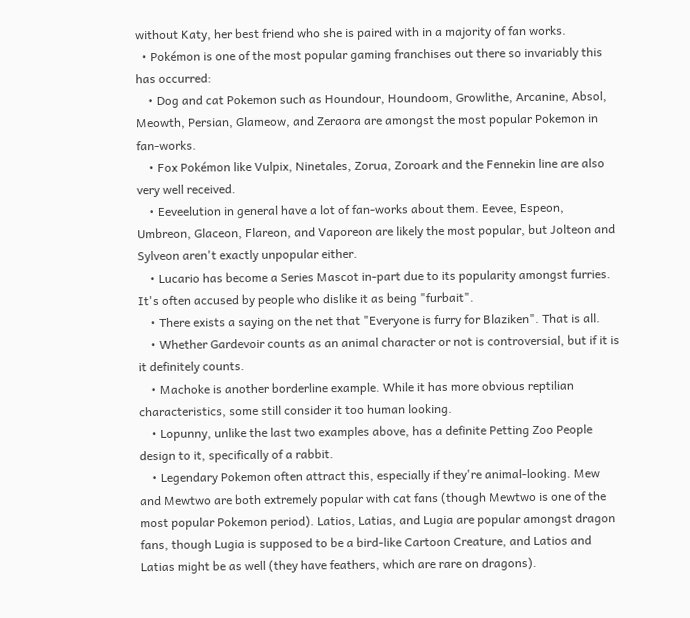without Katy, her best friend who she is paired with in a majority of fan works.
  • Pokémon is one of the most popular gaming franchises out there so invariably this has occurred:
    • Dog and cat Pokemon such as Houndour, Houndoom, Growlithe, Arcanine, Absol, Meowth, Persian, Glameow, and Zeraora are amongst the most popular Pokemon in fan-works.
    • Fox Pokémon like Vulpix, Ninetales, Zorua, Zoroark and the Fennekin line are also very well received.
    • Eeveelution in general have a lot of fan-works about them. Eevee, Espeon, Umbreon, Glaceon, Flareon, and Vaporeon are likely the most popular, but Jolteon and Sylveon aren't exactly unpopular either.
    • Lucario has become a Series Mascot in-part due to its popularity amongst furries. It's often accused by people who dislike it as being "furbait".
    • There exists a saying on the net that "Everyone is furry for Blaziken". That is all.
    • Whether Gardevoir counts as an animal character or not is controversial, but if it is it definitely counts.
    • Machoke is another borderline example. While it has more obvious reptilian characteristics, some still consider it too human looking.
    • Lopunny, unlike the last two examples above, has a definite Petting Zoo People design to it, specifically of a rabbit.
    • Legendary Pokemon often attract this, especially if they're animal-looking. Mew and Mewtwo are both extremely popular with cat fans (though Mewtwo is one of the most popular Pokemon period). Latios, Latias, and Lugia are popular amongst dragon fans, though Lugia is supposed to be a bird-like Cartoon Creature, and Latios and Latias might be as well (they have feathers, which are rare on dragons).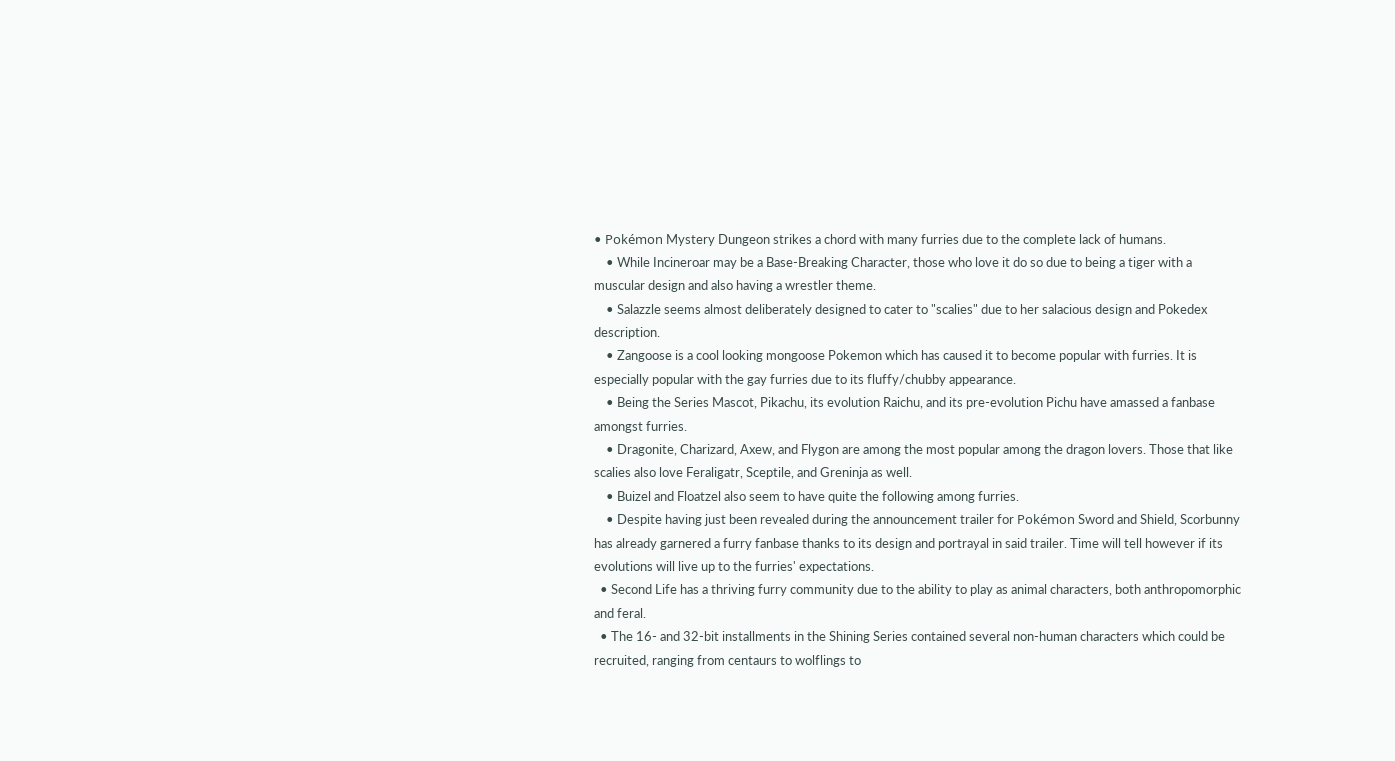• Pokémon Mystery Dungeon strikes a chord with many furries due to the complete lack of humans.
    • While Incineroar may be a Base-Breaking Character, those who love it do so due to being a tiger with a muscular design and also having a wrestler theme.
    • Salazzle seems almost deliberately designed to cater to "scalies" due to her salacious design and Pokedex description.
    • Zangoose is a cool looking mongoose Pokemon which has caused it to become popular with furries. It is especially popular with the gay furries due to its fluffy/chubby appearance.
    • Being the Series Mascot, Pikachu, its evolution Raichu, and its pre-evolution Pichu have amassed a fanbase amongst furries.
    • Dragonite, Charizard, Axew, and Flygon are among the most popular among the dragon lovers. Those that like scalies also love Feraligatr, Sceptile, and Greninja as well.
    • Buizel and Floatzel also seem to have quite the following among furries.
    • Despite having just been revealed during the announcement trailer for Pokémon Sword and Shield, Scorbunny has already garnered a furry fanbase thanks to its design and portrayal in said trailer. Time will tell however if its evolutions will live up to the furries' expectations.
  • Second Life has a thriving furry community due to the ability to play as animal characters, both anthropomorphic and feral.
  • The 16- and 32-bit installments in the Shining Series contained several non-human characters which could be recruited, ranging from centaurs to wolflings to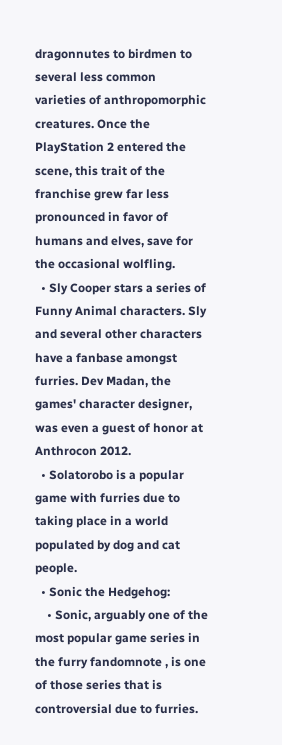dragonnutes to birdmen to several less common varieties of anthropomorphic creatures. Once the PlayStation 2 entered the scene, this trait of the franchise grew far less pronounced in favor of humans and elves, save for the occasional wolfling.
  • Sly Cooper stars a series of Funny Animal characters. Sly and several other characters have a fanbase amongst furries. Dev Madan, the games' character designer, was even a guest of honor at Anthrocon 2012.
  • Solatorobo is a popular game with furries due to taking place in a world populated by dog and cat people.
  • Sonic the Hedgehog:
    • Sonic, arguably one of the most popular game series in the furry fandomnote , is one of those series that is controversial due to furries.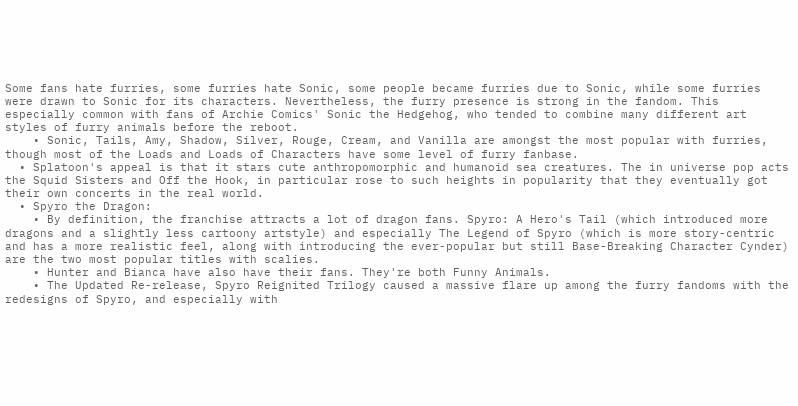Some fans hate furries, some furries hate Sonic, some people became furries due to Sonic, while some furries were drawn to Sonic for its characters. Nevertheless, the furry presence is strong in the fandom. This especially common with fans of Archie Comics' Sonic the Hedgehog, who tended to combine many different art styles of furry animals before the reboot.
    • Sonic, Tails, Amy, Shadow, Silver, Rouge, Cream, and Vanilla are amongst the most popular with furries, though most of the Loads and Loads of Characters have some level of furry fanbase.
  • Splatoon's appeal is that it stars cute anthropomorphic and humanoid sea creatures. The in universe pop acts the Squid Sisters and Off the Hook, in particular rose to such heights in popularity that they eventually got their own concerts in the real world.
  • Spyro the Dragon:
    • By definition, the franchise attracts a lot of dragon fans. Spyro: A Hero's Tail (which introduced more dragons and a slightly less cartoony artstyle) and especially The Legend of Spyro (which is more story-centric and has a more realistic feel, along with introducing the ever-popular but still Base-Breaking Character Cynder) are the two most popular titles with scalies.
    • Hunter and Bianca have also have their fans. They're both Funny Animals.
    • The Updated Re-release, Spyro Reignited Trilogy caused a massive flare up among the furry fandoms with the redesigns of Spyro, and especially with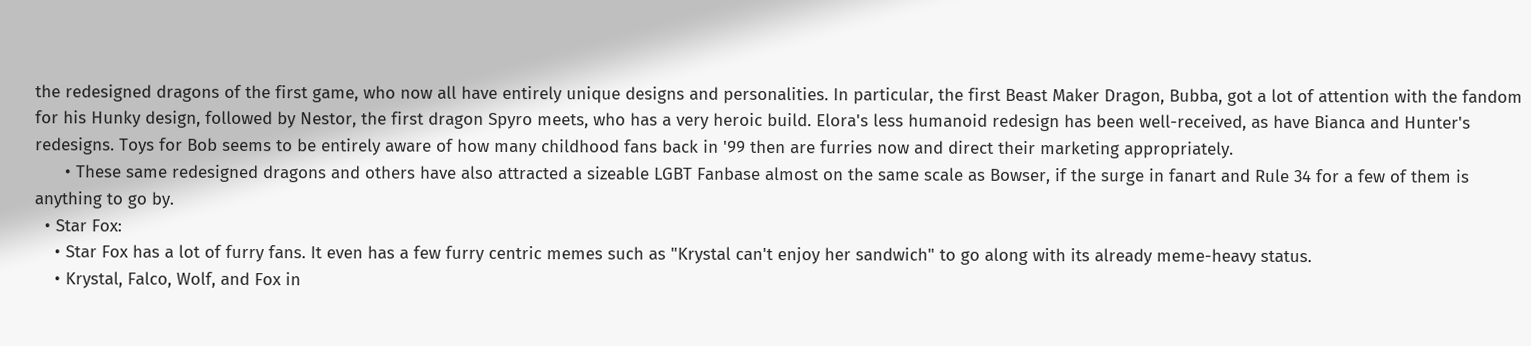the redesigned dragons of the first game, who now all have entirely unique designs and personalities. In particular, the first Beast Maker Dragon, Bubba, got a lot of attention with the fandom for his Hunky design, followed by Nestor, the first dragon Spyro meets, who has a very heroic build. Elora's less humanoid redesign has been well-received, as have Bianca and Hunter's redesigns. Toys for Bob seems to be entirely aware of how many childhood fans back in '99 then are furries now and direct their marketing appropriately.
      • These same redesigned dragons and others have also attracted a sizeable LGBT Fanbase almost on the same scale as Bowser, if the surge in fanart and Rule 34 for a few of them is anything to go by.
  • Star Fox:
    • Star Fox has a lot of furry fans. It even has a few furry centric memes such as "Krystal can't enjoy her sandwich" to go along with its already meme-heavy status.
    • Krystal, Falco, Wolf, and Fox in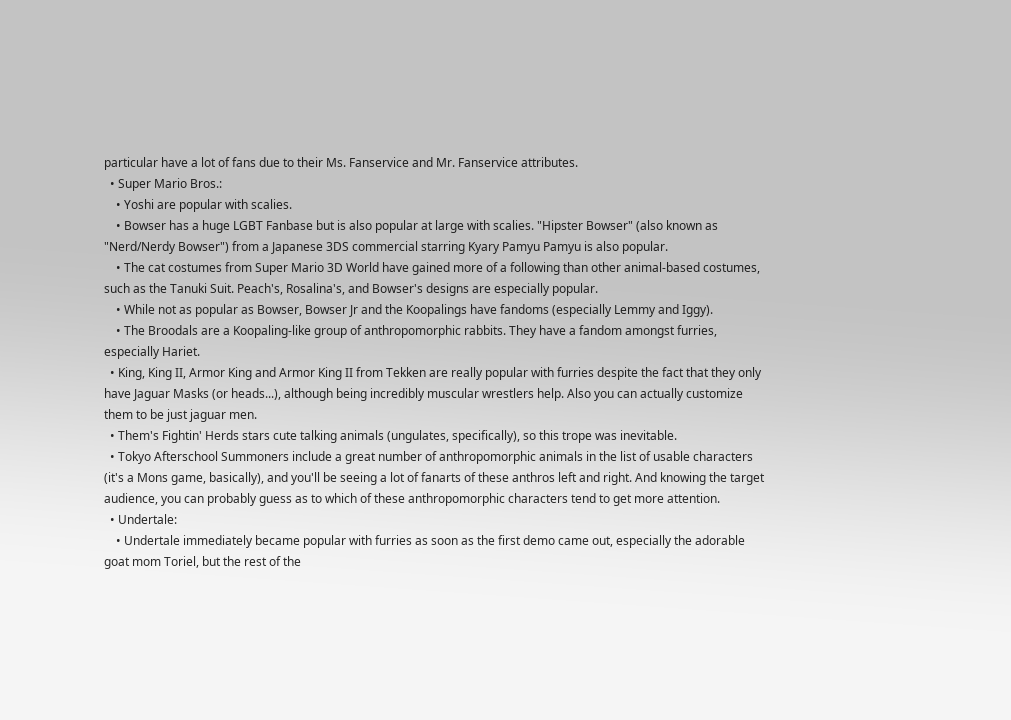particular have a lot of fans due to their Ms. Fanservice and Mr. Fanservice attributes.
  • Super Mario Bros.:
    • Yoshi are popular with scalies.
    • Bowser has a huge LGBT Fanbase but is also popular at large with scalies. "Hipster Bowser" (also known as "Nerd/Nerdy Bowser") from a Japanese 3DS commercial starring Kyary Pamyu Pamyu is also popular.
    • The cat costumes from Super Mario 3D World have gained more of a following than other animal-based costumes, such as the Tanuki Suit. Peach's, Rosalina's, and Bowser's designs are especially popular.
    • While not as popular as Bowser, Bowser Jr and the Koopalings have fandoms (especially Lemmy and Iggy).
    • The Broodals are a Koopaling-like group of anthropomorphic rabbits. They have a fandom amongst furries, especially Hariet.
  • King, King II, Armor King and Armor King II from Tekken are really popular with furries despite the fact that they only have Jaguar Masks (or heads...), although being incredibly muscular wrestlers help. Also you can actually customize them to be just jaguar men.
  • Them's Fightin' Herds stars cute talking animals (ungulates, specifically), so this trope was inevitable.
  • Tokyo Afterschool Summoners include a great number of anthropomorphic animals in the list of usable characters (it's a Mons game, basically), and you'll be seeing a lot of fanarts of these anthros left and right. And knowing the target audience, you can probably guess as to which of these anthropomorphic characters tend to get more attention.
  • Undertale:
    • Undertale immediately became popular with furries as soon as the first demo came out, especially the adorable goat mom Toriel, but the rest of the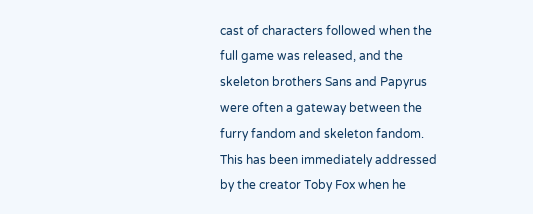cast of characters followed when the full game was released, and the skeleton brothers Sans and Papyrus were often a gateway between the furry fandom and skeleton fandom. This has been immediately addressed by the creator Toby Fox when he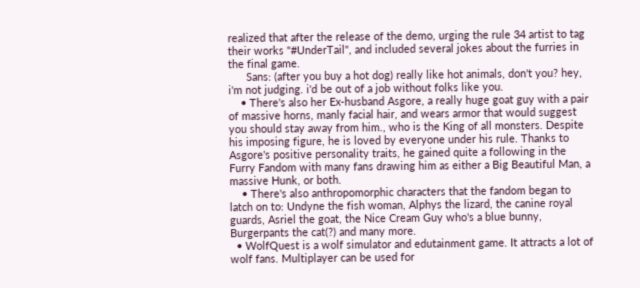realized that after the release of the demo, urging the rule 34 artist to tag their works "#UnderTail", and included several jokes about the furries in the final game.
      Sans: (after you buy a hot dog) really like hot animals, don't you? hey, i'm not judging. i'd be out of a job without folks like you.
    • There's also her Ex-husband Asgore, a really huge goat guy with a pair of massive horns, manly facial hair, and wears armor that would suggest you should stay away from him., who is the King of all monsters. Despite his imposing figure, he is loved by everyone under his rule. Thanks to Asgore's positive personality traits, he gained quite a following in the Furry Fandom with many fans drawing him as either a Big Beautiful Man, a massive Hunk, or both.
    • There's also anthropomorphic characters that the fandom began to latch on to: Undyne the fish woman, Alphys the lizard, the canine royal guards, Asriel the goat, the Nice Cream Guy who's a blue bunny, Burgerpants the cat(?) and many more.
  • WolfQuest is a wolf simulator and edutainment game. It attracts a lot of wolf fans. Multiplayer can be used for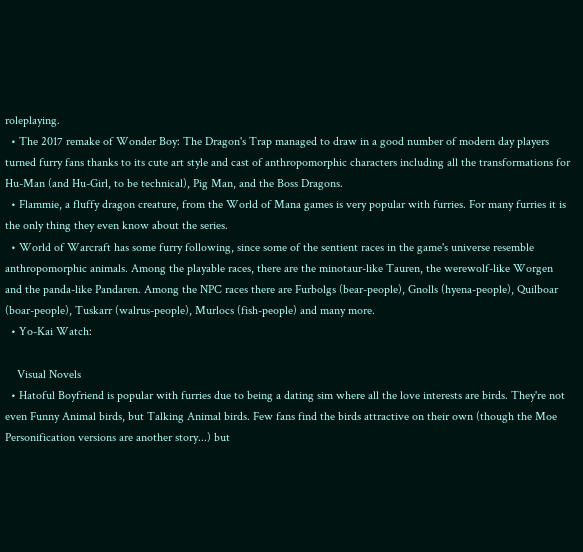roleplaying.
  • The 2017 remake of Wonder Boy: The Dragon's Trap managed to draw in a good number of modern day players turned furry fans thanks to its cute art style and cast of anthropomorphic characters including all the transformations for Hu-Man (and Hu-Girl, to be technical), Pig Man, and the Boss Dragons.
  • Flammie, a fluffy dragon creature, from the World of Mana games is very popular with furries. For many furries it is the only thing they even know about the series.
  • World of Warcraft has some furry following, since some of the sentient races in the game's universe resemble anthropomorphic animals. Among the playable races, there are the minotaur-like Tauren, the werewolf-like Worgen and the panda-like Pandaren. Among the NPC races there are Furbolgs (bear-people), Gnolls (hyena-people), Quilboar (boar-people), Tuskarr (walrus-people), Murlocs (fish-people) and many more.
  • Yo-Kai Watch:

    Visual Novels
  • Hatoful Boyfriend is popular with furries due to being a dating sim where all the love interests are birds. They're not even Funny Animal birds, but Talking Animal birds. Few fans find the birds attractive on their own (though the Moe Personification versions are another story...) but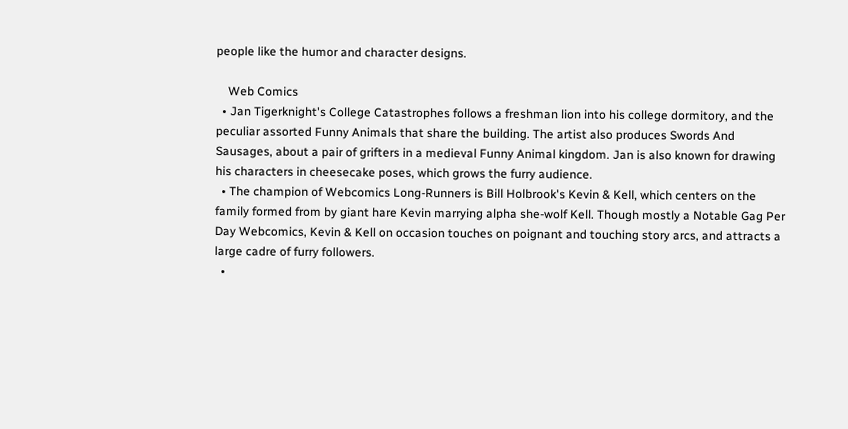people like the humor and character designs.

    Web Comics
  • Jan Tigerknight's College Catastrophes follows a freshman lion into his college dormitory, and the peculiar assorted Funny Animals that share the building. The artist also produces Swords And Sausages, about a pair of grifters in a medieval Funny Animal kingdom. Jan is also known for drawing his characters in cheesecake poses, which grows the furry audience.
  • The champion of Webcomics Long-Runners is Bill Holbrook's Kevin & Kell, which centers on the family formed from by giant hare Kevin marrying alpha she-wolf Kell. Though mostly a Notable Gag Per Day Webcomics, Kevin & Kell on occasion touches on poignant and touching story arcs, and attracts a large cadre of furry followers.
  •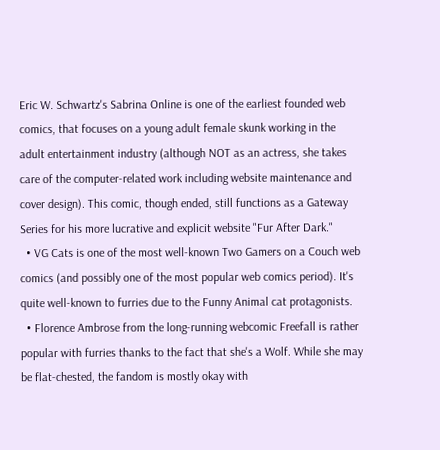Eric W. Schwartz's Sabrina Online is one of the earliest founded web comics, that focuses on a young adult female skunk working in the adult entertainment industry (although NOT as an actress, she takes care of the computer-related work including website maintenance and cover design). This comic, though ended, still functions as a Gateway Series for his more lucrative and explicit website "Fur After Dark."
  • VG Cats is one of the most well-known Two Gamers on a Couch web comics (and possibly one of the most popular web comics period). It's quite well-known to furries due to the Funny Animal cat protagonists.
  • Florence Ambrose from the long-running webcomic Freefall is rather popular with furries thanks to the fact that she's a Wolf. While she may be flat-chested, the fandom is mostly okay with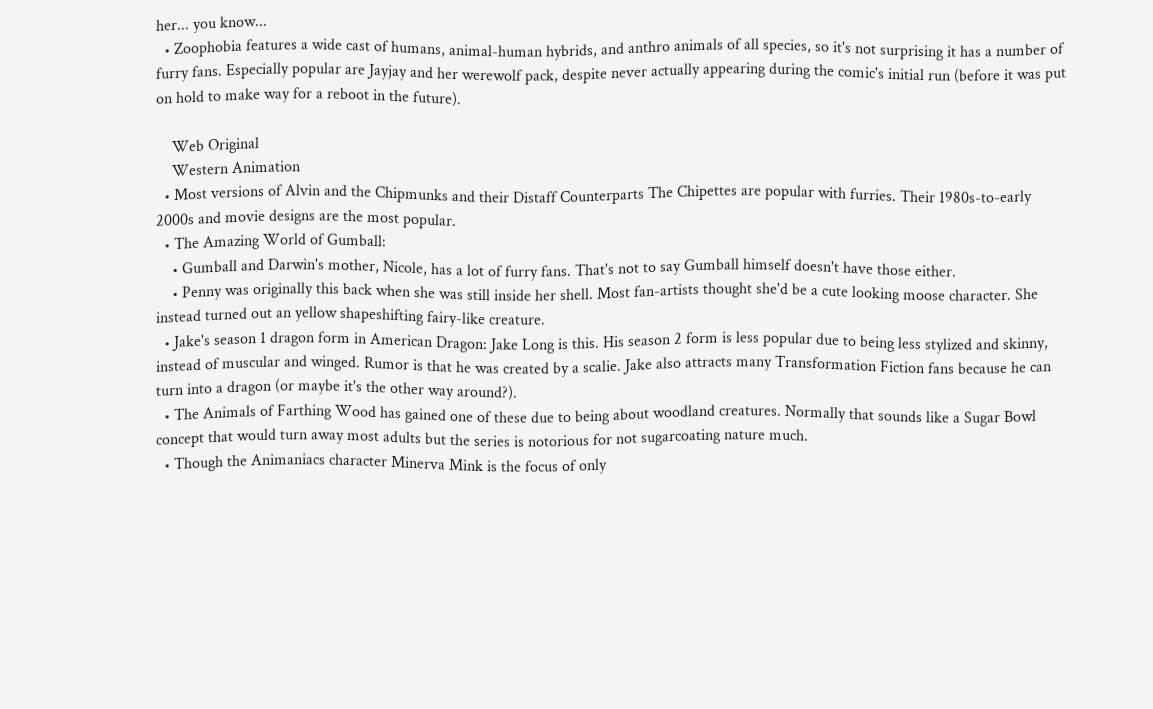her... you know...
  • Zoophobia features a wide cast of humans, animal-human hybrids, and anthro animals of all species, so it's not surprising it has a number of furry fans. Especially popular are Jayjay and her werewolf pack, despite never actually appearing during the comic's initial run (before it was put on hold to make way for a reboot in the future).

    Web Original
    Western Animation
  • Most versions of Alvin and the Chipmunks and their Distaff Counterparts The Chipettes are popular with furries. Their 1980s-to-early 2000s and movie designs are the most popular.
  • The Amazing World of Gumball:
    • Gumball and Darwin's mother, Nicole, has a lot of furry fans. That's not to say Gumball himself doesn't have those either.
    • Penny was originally this back when she was still inside her shell. Most fan-artists thought she'd be a cute looking moose character. She instead turned out an yellow shapeshifting fairy-like creature.
  • Jake's season 1 dragon form in American Dragon: Jake Long is this. His season 2 form is less popular due to being less stylized and skinny, instead of muscular and winged. Rumor is that he was created by a scalie. Jake also attracts many Transformation Fiction fans because he can turn into a dragon (or maybe it's the other way around?).
  • The Animals of Farthing Wood has gained one of these due to being about woodland creatures. Normally that sounds like a Sugar Bowl concept that would turn away most adults but the series is notorious for not sugarcoating nature much.
  • Though the Animaniacs character Minerva Mink is the focus of only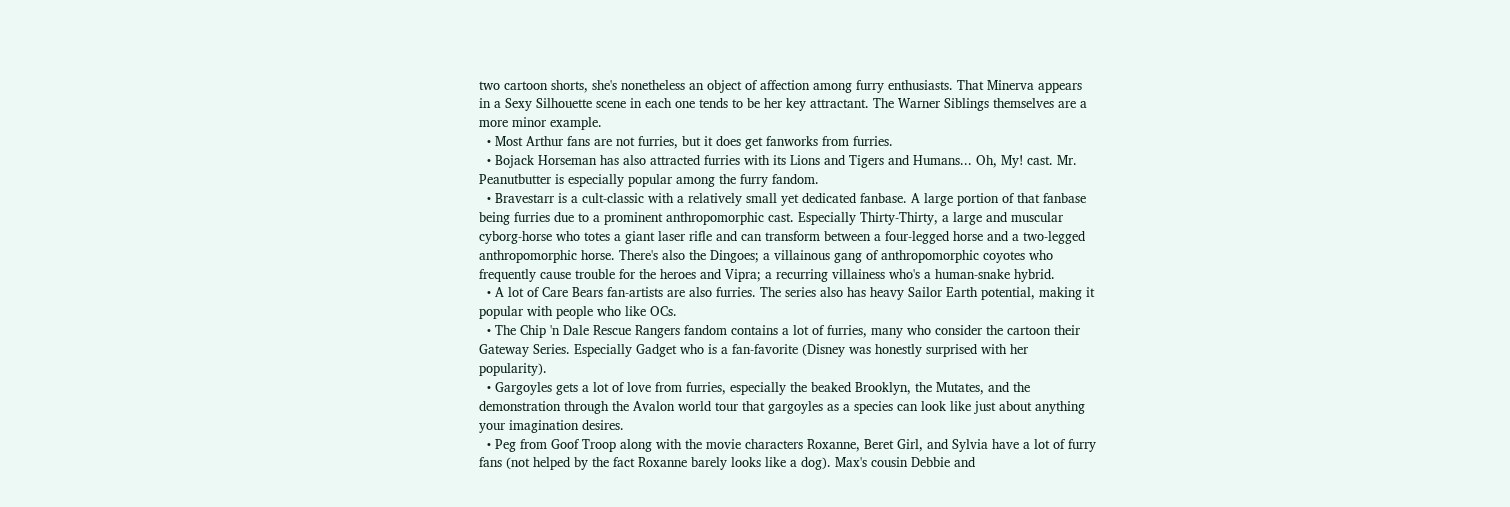two cartoon shorts, she's nonetheless an object of affection among furry enthusiasts. That Minerva appears in a Sexy Silhouette scene in each one tends to be her key attractant. The Warner Siblings themselves are a more minor example.
  • Most Arthur fans are not furries, but it does get fanworks from furries.
  • Bojack Horseman has also attracted furries with its Lions and Tigers and Humans... Oh, My! cast. Mr. Peanutbutter is especially popular among the furry fandom.
  • Bravestarr is a cult-classic with a relatively small yet dedicated fanbase. A large portion of that fanbase being furries due to a prominent anthropomorphic cast. Especially Thirty-Thirty, a large and muscular cyborg-horse who totes a giant laser rifle and can transform between a four-legged horse and a two-legged anthropomorphic horse. There's also the Dingoes; a villainous gang of anthropomorphic coyotes who frequently cause trouble for the heroes and Vipra; a recurring villainess who's a human-snake hybrid.
  • A lot of Care Bears fan-artists are also furries. The series also has heavy Sailor Earth potential, making it popular with people who like OCs.
  • The Chip 'n Dale Rescue Rangers fandom contains a lot of furries, many who consider the cartoon their Gateway Series. Especially Gadget who is a fan-favorite (Disney was honestly surprised with her popularity).
  • Gargoyles gets a lot of love from furries, especially the beaked Brooklyn, the Mutates, and the demonstration through the Avalon world tour that gargoyles as a species can look like just about anything your imagination desires.
  • Peg from Goof Troop along with the movie characters Roxanne, Beret Girl, and Sylvia have a lot of furry fans (not helped by the fact Roxanne barely looks like a dog). Max's cousin Debbie and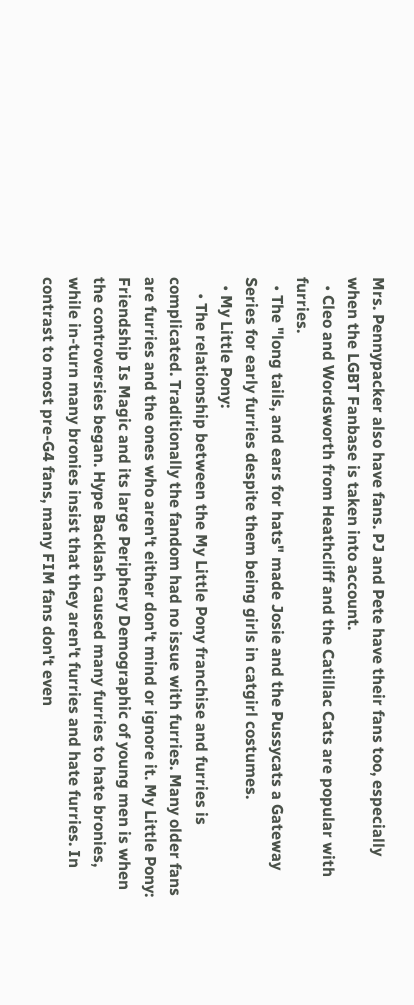Mrs. Pennypacker also have fans. PJ and Pete have their fans too, especially when the LGBT Fanbase is taken into account.
  • Cleo and Wordsworth from Heathcliff and the Catillac Cats are popular with furries.
  • The "long tails, and ears for hats" made Josie and the Pussycats a Gateway Series for early furries despite them being girls in catgirl costumes.
  • My Little Pony:
    • The relationship between the My Little Pony franchise and furries is complicated. Traditionally the fandom had no issue with furries. Many older fans are furries and the ones who aren't either don't mind or ignore it. My Little Pony: Friendship Is Magic and its large Periphery Demographic of young men is when the controversies began. Hype Backlash caused many furries to hate bronies, while in-turn many bronies insist that they aren't furries and hate furries. In contrast to most pre-G4 fans, many FIM fans don't even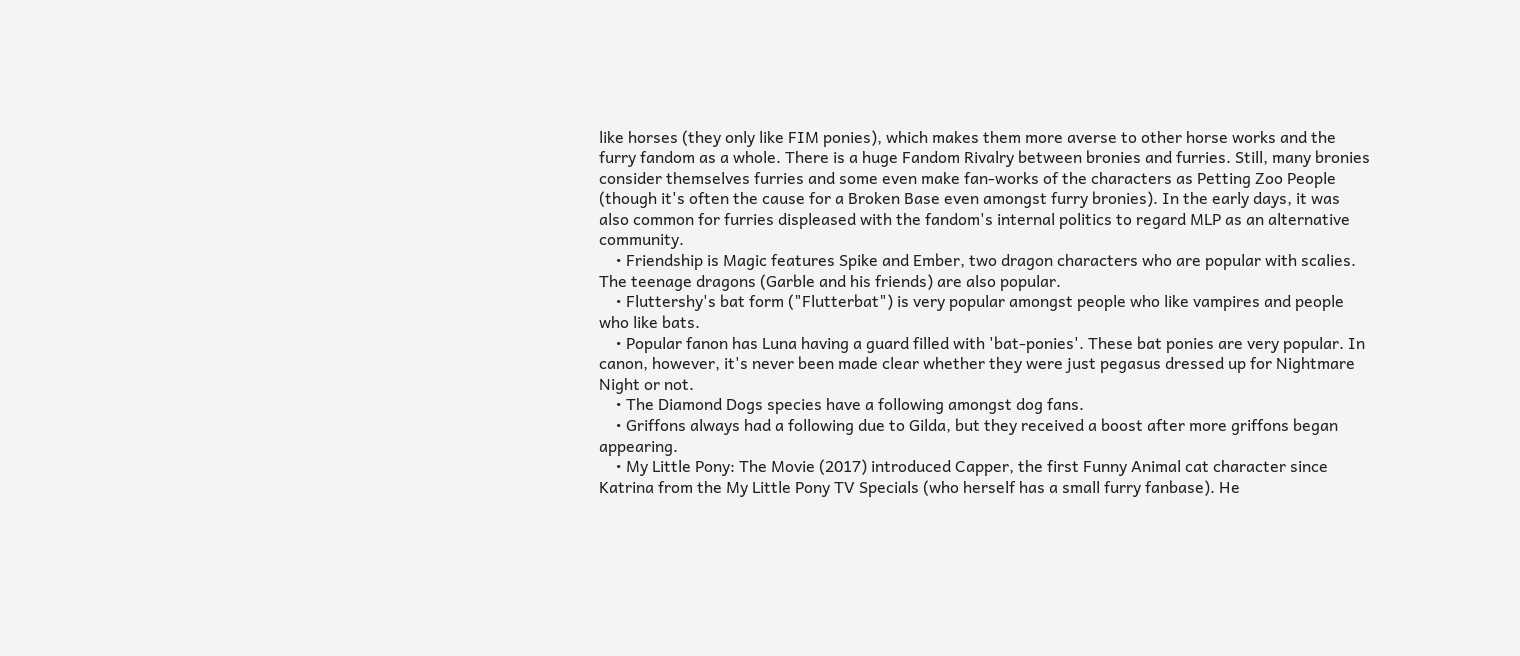like horses (they only like FIM ponies), which makes them more averse to other horse works and the furry fandom as a whole. There is a huge Fandom Rivalry between bronies and furries. Still, many bronies consider themselves furries and some even make fan-works of the characters as Petting Zoo People (though it's often the cause for a Broken Base even amongst furry bronies). In the early days, it was also common for furries displeased with the fandom's internal politics to regard MLP as an alternative community.
    • Friendship is Magic features Spike and Ember, two dragon characters who are popular with scalies. The teenage dragons (Garble and his friends) are also popular.
    • Fluttershy's bat form ("Flutterbat") is very popular amongst people who like vampires and people who like bats.
    • Popular fanon has Luna having a guard filled with 'bat-ponies'. These bat ponies are very popular. In canon, however, it's never been made clear whether they were just pegasus dressed up for Nightmare Night or not.
    • The Diamond Dogs species have a following amongst dog fans.
    • Griffons always had a following due to Gilda, but they received a boost after more griffons began appearing.
    • My Little Pony: The Movie (2017) introduced Capper, the first Funny Animal cat character since Katrina from the My Little Pony TV Specials (who herself has a small furry fanbase). He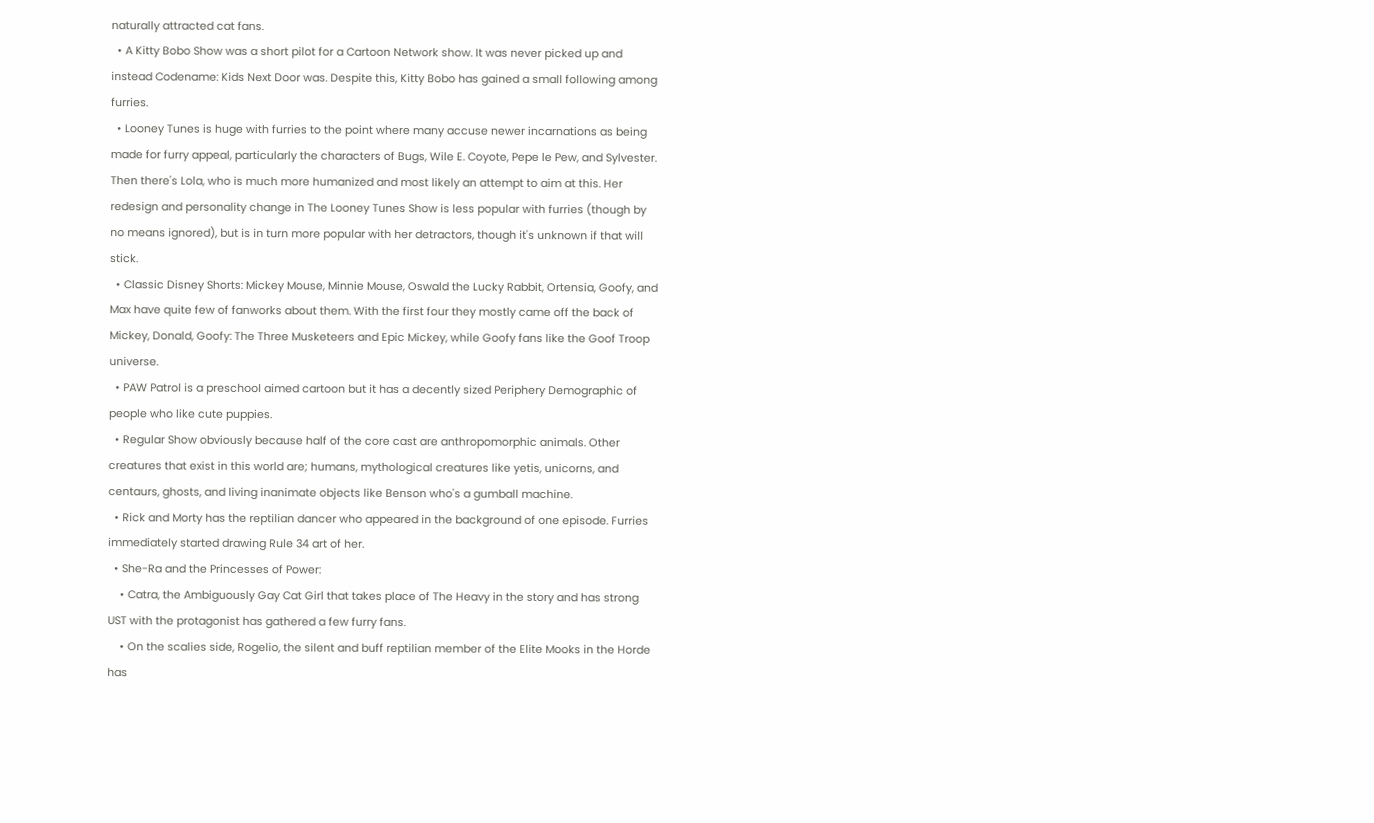naturally attracted cat fans.
  • A Kitty Bobo Show was a short pilot for a Cartoon Network show. It was never picked up and instead Codename: Kids Next Door was. Despite this, Kitty Bobo has gained a small following among furries.
  • Looney Tunes is huge with furries to the point where many accuse newer incarnations as being made for furry appeal, particularly the characters of Bugs, Wile E. Coyote, Pepe le Pew, and Sylvester. Then there's Lola, who is much more humanized and most likely an attempt to aim at this. Her redesign and personality change in The Looney Tunes Show is less popular with furries (though by no means ignored), but is in turn more popular with her detractors, though it's unknown if that will stick.
  • Classic Disney Shorts: Mickey Mouse, Minnie Mouse, Oswald the Lucky Rabbit, Ortensia, Goofy, and Max have quite few of fanworks about them. With the first four they mostly came off the back of Mickey, Donald, Goofy: The Three Musketeers and Epic Mickey, while Goofy fans like the Goof Troop universe.
  • PAW Patrol is a preschool aimed cartoon but it has a decently sized Periphery Demographic of people who like cute puppies.
  • Regular Show obviously because half of the core cast are anthropomorphic animals. Other creatures that exist in this world are; humans, mythological creatures like yetis, unicorns, and centaurs, ghosts, and living inanimate objects like Benson who's a gumball machine.
  • Rick and Morty has the reptilian dancer who appeared in the background of one episode. Furries immediately started drawing Rule 34 art of her.
  • She-Ra and the Princesses of Power:
    • Catra, the Ambiguously Gay Cat Girl that takes place of The Heavy in the story and has strong UST with the protagonist has gathered a few furry fans.
    • On the scalies side, Rogelio, the silent and buff reptilian member of the Elite Mooks in the Horde has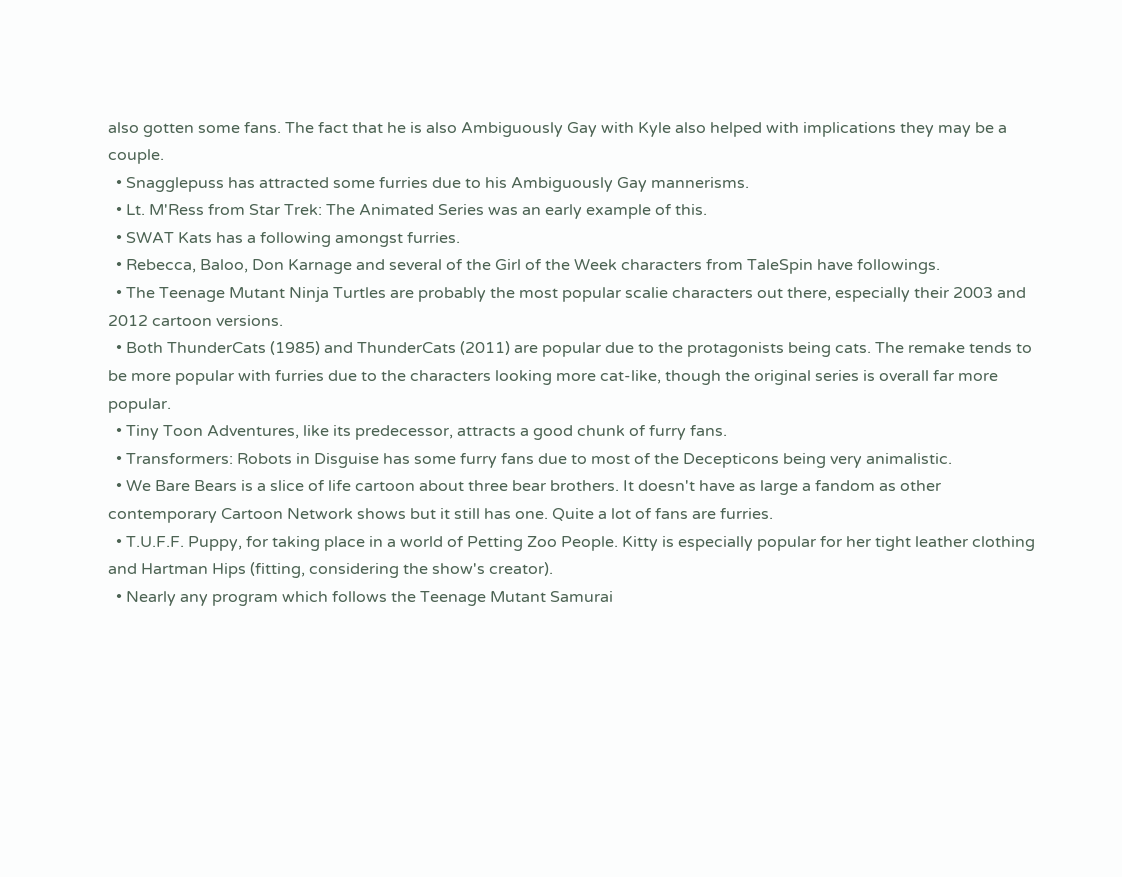also gotten some fans. The fact that he is also Ambiguously Gay with Kyle also helped with implications they may be a couple.
  • Snagglepuss has attracted some furries due to his Ambiguously Gay mannerisms.
  • Lt. M'Ress from Star Trek: The Animated Series was an early example of this.
  • SWAT Kats has a following amongst furries.
  • Rebecca, Baloo, Don Karnage and several of the Girl of the Week characters from TaleSpin have followings.
  • The Teenage Mutant Ninja Turtles are probably the most popular scalie characters out there, especially their 2003 and 2012 cartoon versions.
  • Both ThunderCats (1985) and ThunderCats (2011) are popular due to the protagonists being cats. The remake tends to be more popular with furries due to the characters looking more cat-like, though the original series is overall far more popular.
  • Tiny Toon Adventures, like its predecessor, attracts a good chunk of furry fans.
  • Transformers: Robots in Disguise has some furry fans due to most of the Decepticons being very animalistic.
  • We Bare Bears is a slice of life cartoon about three bear brothers. It doesn't have as large a fandom as other contemporary Cartoon Network shows but it still has one. Quite a lot of fans are furries.
  • T.U.F.F. Puppy, for taking place in a world of Petting Zoo People. Kitty is especially popular for her tight leather clothing and Hartman Hips (fitting, considering the show's creator).
  • Nearly any program which follows the Teenage Mutant Samurai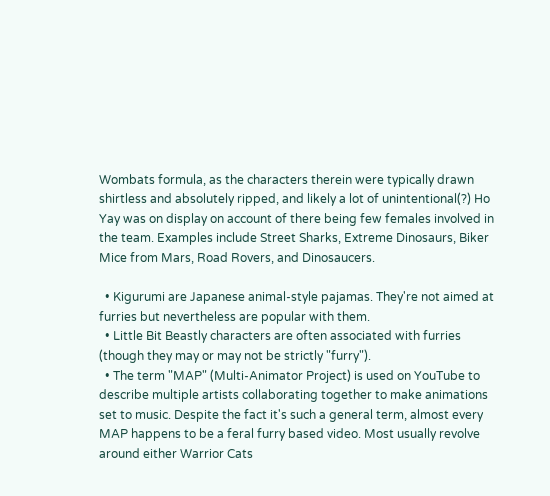Wombats formula, as the characters therein were typically drawn shirtless and absolutely ripped, and likely a lot of unintentional(?) Ho Yay was on display on account of there being few females involved in the team. Examples include Street Sharks, Extreme Dinosaurs, Biker Mice from Mars, Road Rovers, and Dinosaucers.

  • Kigurumi are Japanese animal-style pajamas. They're not aimed at furries but nevertheless are popular with them.
  • Little Bit Beastly characters are often associated with furries (though they may or may not be strictly "furry").
  • The term "MAP" (Multi-Animator Project) is used on YouTube to describe multiple artists collaborating together to make animations set to music. Despite the fact it's such a general term, almost every MAP happens to be a feral furry based video. Most usually revolve around either Warrior Cats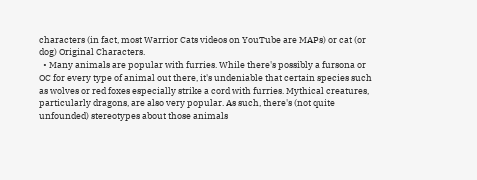characters (in fact, most Warrior Cats videos on YouTube are MAPs) or cat (or dog) Original Characters.
  • Many animals are popular with furries. While there's possibly a fursona or OC for every type of animal out there, it's undeniable that certain species such as wolves or red foxes especially strike a cord with furries. Mythical creatures, particularly dragons, are also very popular. As such, there's (not quite unfounded) stereotypes about those animals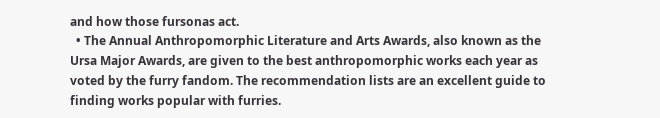and how those fursonas act.
  • The Annual Anthropomorphic Literature and Arts Awards, also known as the Ursa Major Awards, are given to the best anthropomorphic works each year as voted by the furry fandom. The recommendation lists are an excellent guide to finding works popular with furries.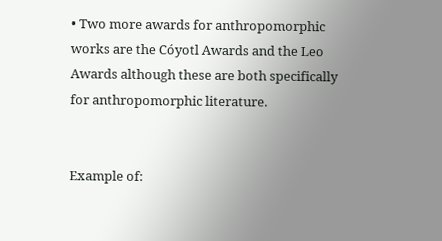• Two more awards for anthropomorphic works are the Cóyotl Awards and the Leo Awards although these are both specifically for anthropomorphic literature.


Example of: